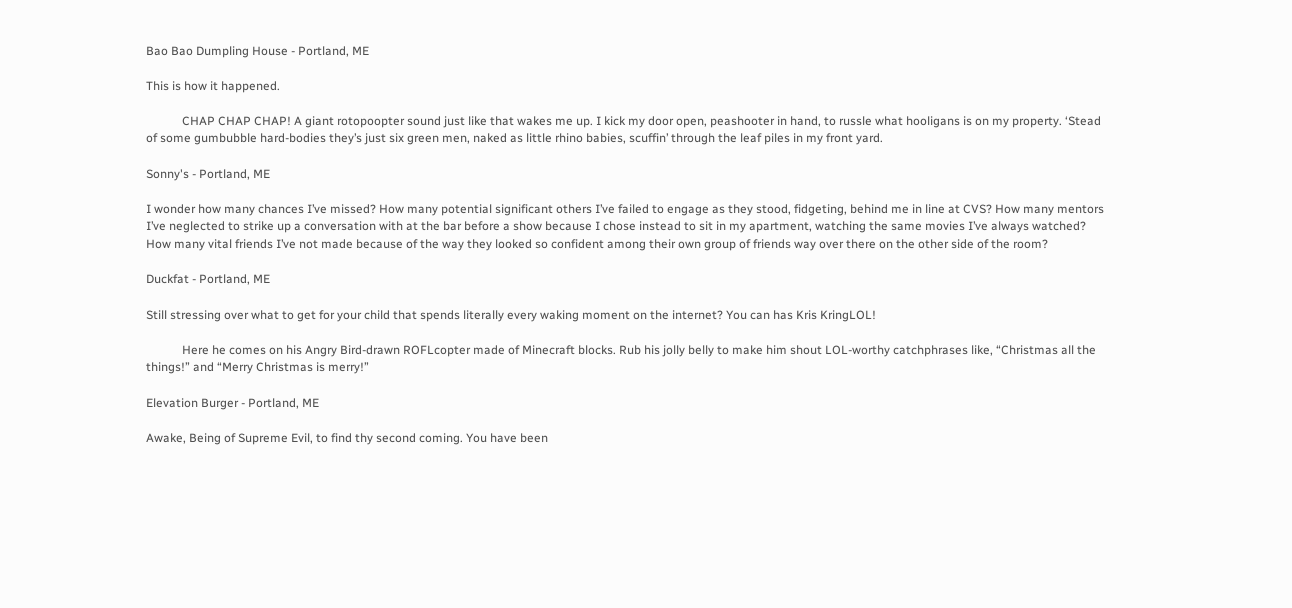Bao Bao Dumpling House - Portland, ME

This is how it happened.

            CHAP CHAP CHAP! A giant rotopoopter sound just like that wakes me up. I kick my door open, peashooter in hand, to russle what hooligans is on my property. ‘Stead of some gumbubble hard-bodies they’s just six green men, naked as little rhino babies, scuffin’ through the leaf piles in my front yard.

Sonny's - Portland, ME

I wonder how many chances I’ve missed? How many potential significant others I’ve failed to engage as they stood, fidgeting, behind me in line at CVS? How many mentors I’ve neglected to strike up a conversation with at the bar before a show because I chose instead to sit in my apartment, watching the same movies I’ve always watched? How many vital friends I’ve not made because of the way they looked so confident among their own group of friends way over there on the other side of the room?

Duckfat - Portland, ME

Still stressing over what to get for your child that spends literally every waking moment on the internet? You can has Kris KringLOL!

            Here he comes on his Angry Bird-drawn ROFLcopter made of Minecraft blocks. Rub his jolly belly to make him shout LOL-worthy catchphrases like, “Christmas all the things!” and “Merry Christmas is merry!”

Elevation Burger - Portland, ME

Awake, Being of Supreme Evil, to find thy second coming. You have been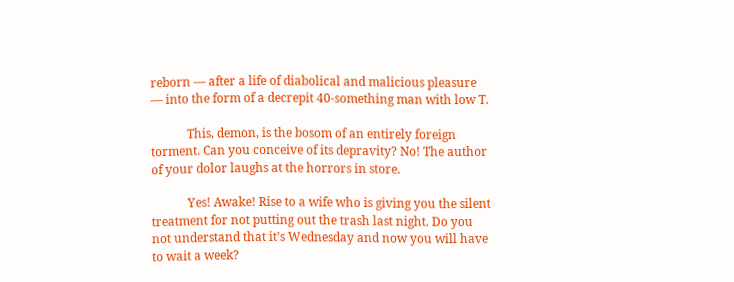reborn — after a life of diabolical and malicious pleasure — into the form of a decrepit 40-something man with low T.

            This, demon, is the bosom of an entirely foreign torment. Can you conceive of its depravity? No! The author of your dolor laughs at the horrors in store.

            Yes! Awake! Rise to a wife who is giving you the silent treatment for not putting out the trash last night. Do you not understand that it’s Wednesday and now you will have to wait a week?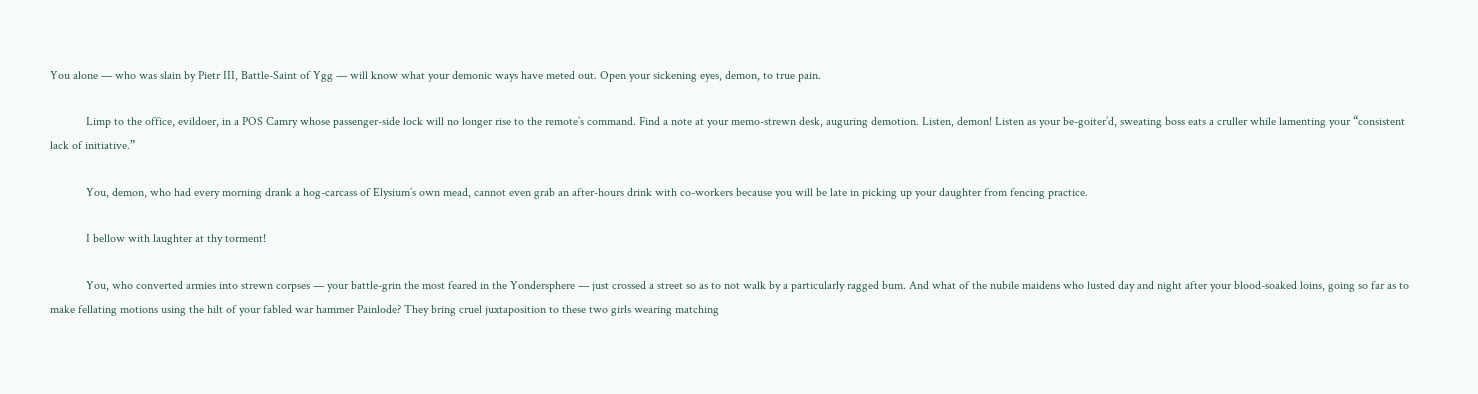You alone — who was slain by Pietr III, Battle-Saint of Ygg — will know what your demonic ways have meted out. Open your sickening eyes, demon, to true pain.

            Limp to the office, evildoer, in a POS Camry whose passenger-side lock will no longer rise to the remote’s command. Find a note at your memo-strewn desk, auguring demotion. Listen, demon! Listen as your be-goiter’d, sweating boss eats a cruller while lamenting your “consistent lack of initiative.”

            You, demon, who had every morning drank a hog-carcass of Elysium’s own mead, cannot even grab an after-hours drink with co-workers because you will be late in picking up your daughter from fencing practice.

            I bellow with laughter at thy torment!

            You, who converted armies into strewn corpses — your battle-grin the most feared in the Yondersphere — just crossed a street so as to not walk by a particularly ragged bum. And what of the nubile maidens who lusted day and night after your blood-soaked loins, going so far as to make fellating motions using the hilt of your fabled war hammer Painlode? They bring cruel juxtaposition to these two girls wearing matching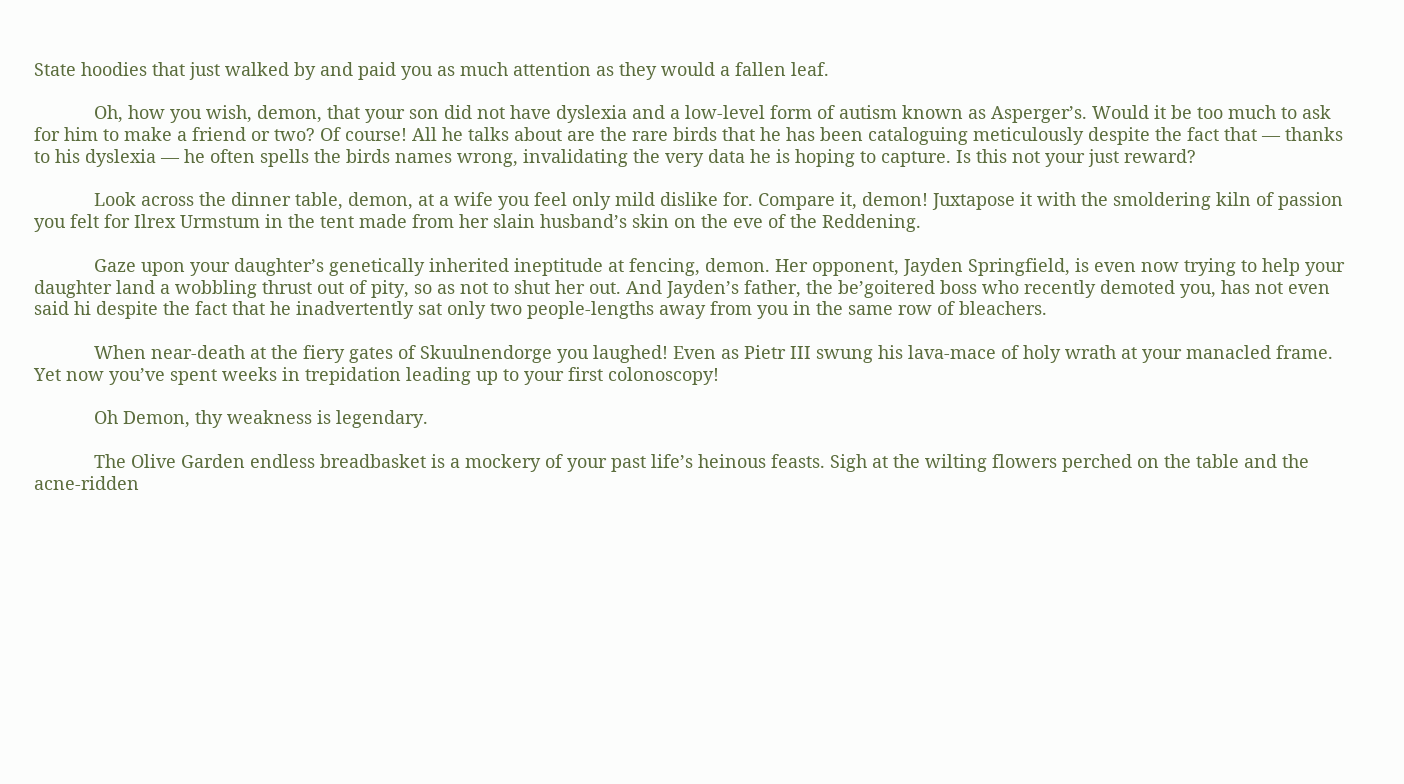State hoodies that just walked by and paid you as much attention as they would a fallen leaf.

            Oh, how you wish, demon, that your son did not have dyslexia and a low-level form of autism known as Asperger’s. Would it be too much to ask for him to make a friend or two? Of course! All he talks about are the rare birds that he has been cataloguing meticulously despite the fact that — thanks to his dyslexia — he often spells the birds names wrong, invalidating the very data he is hoping to capture. Is this not your just reward?

            Look across the dinner table, demon, at a wife you feel only mild dislike for. Compare it, demon! Juxtapose it with the smoldering kiln of passion you felt for Ilrex Urmstum in the tent made from her slain husband’s skin on the eve of the Reddening.

            Gaze upon your daughter’s genetically inherited ineptitude at fencing, demon. Her opponent, Jayden Springfield, is even now trying to help your daughter land a wobbling thrust out of pity, so as not to shut her out. And Jayden’s father, the be’goitered boss who recently demoted you, has not even said hi despite the fact that he inadvertently sat only two people-lengths away from you in the same row of bleachers.

            When near-death at the fiery gates of Skuulnendorge you laughed! Even as Pietr III swung his lava-mace of holy wrath at your manacled frame. Yet now you’ve spent weeks in trepidation leading up to your first colonoscopy!

            Oh Demon, thy weakness is legendary.

            The Olive Garden endless breadbasket is a mockery of your past life’s heinous feasts. Sigh at the wilting flowers perched on the table and the acne-ridden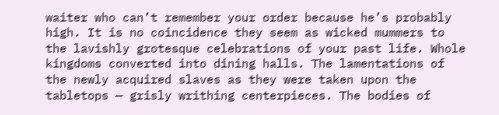waiter who can’t remember your order because he’s probably high. It is no coincidence they seem as wicked mummers to the lavishly grotesque celebrations of your past life. Whole kingdoms converted into dining halls. The lamentations of the newly acquired slaves as they were taken upon the tabletops — grisly writhing centerpieces. The bodies of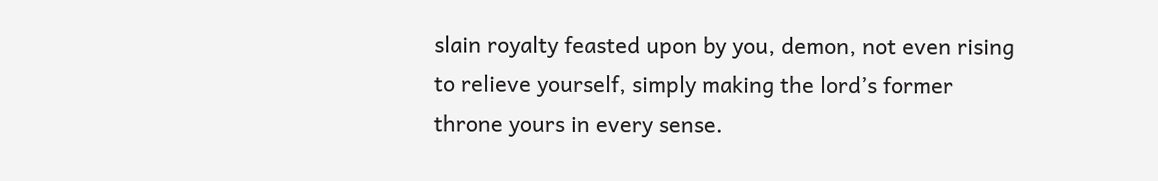slain royalty feasted upon by you, demon, not even rising to relieve yourself, simply making the lord’s former throne yours in every sense.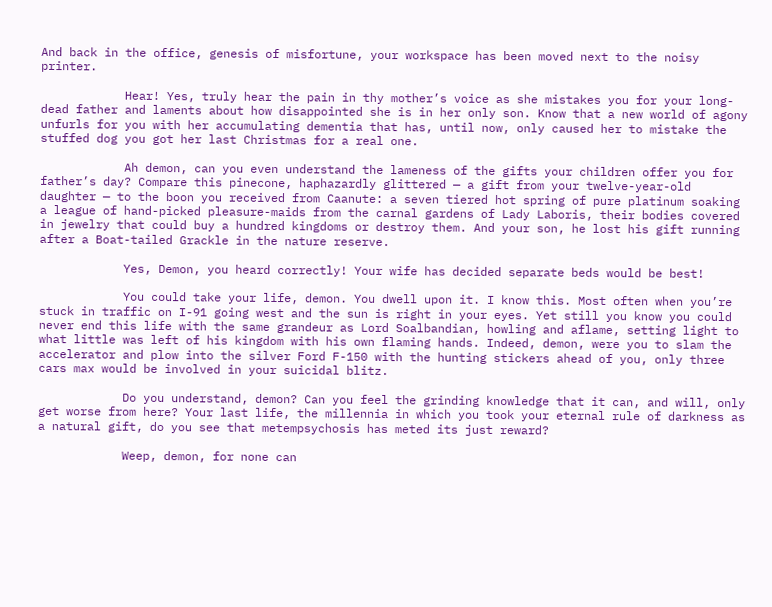And back in the office, genesis of misfortune, your workspace has been moved next to the noisy printer.

            Hear! Yes, truly hear the pain in thy mother’s voice as she mistakes you for your long-dead father and laments about how disappointed she is in her only son. Know that a new world of agony unfurls for you with her accumulating dementia that has, until now, only caused her to mistake the stuffed dog you got her last Christmas for a real one.

            Ah demon, can you even understand the lameness of the gifts your children offer you for father’s day? Compare this pinecone, haphazardly glittered — a gift from your twelve-year-old daughter — to the boon you received from Caanute: a seven tiered hot spring of pure platinum soaking a league of hand-picked pleasure-maids from the carnal gardens of Lady Laboris, their bodies covered in jewelry that could buy a hundred kingdoms or destroy them. And your son, he lost his gift running after a Boat-tailed Grackle in the nature reserve.

            Yes, Demon, you heard correctly! Your wife has decided separate beds would be best!

            You could take your life, demon. You dwell upon it. I know this. Most often when you’re stuck in traffic on I-91 going west and the sun is right in your eyes. Yet still you know you could never end this life with the same grandeur as Lord Soalbandian, howling and aflame, setting light to what little was left of his kingdom with his own flaming hands. Indeed, demon, were you to slam the accelerator and plow into the silver Ford F-150 with the hunting stickers ahead of you, only three cars max would be involved in your suicidal blitz.

            Do you understand, demon? Can you feel the grinding knowledge that it can, and will, only get worse from here? Your last life, the millennia in which you took your eternal rule of darkness as a natural gift, do you see that metempsychosis has meted its just reward?

            Weep, demon, for none can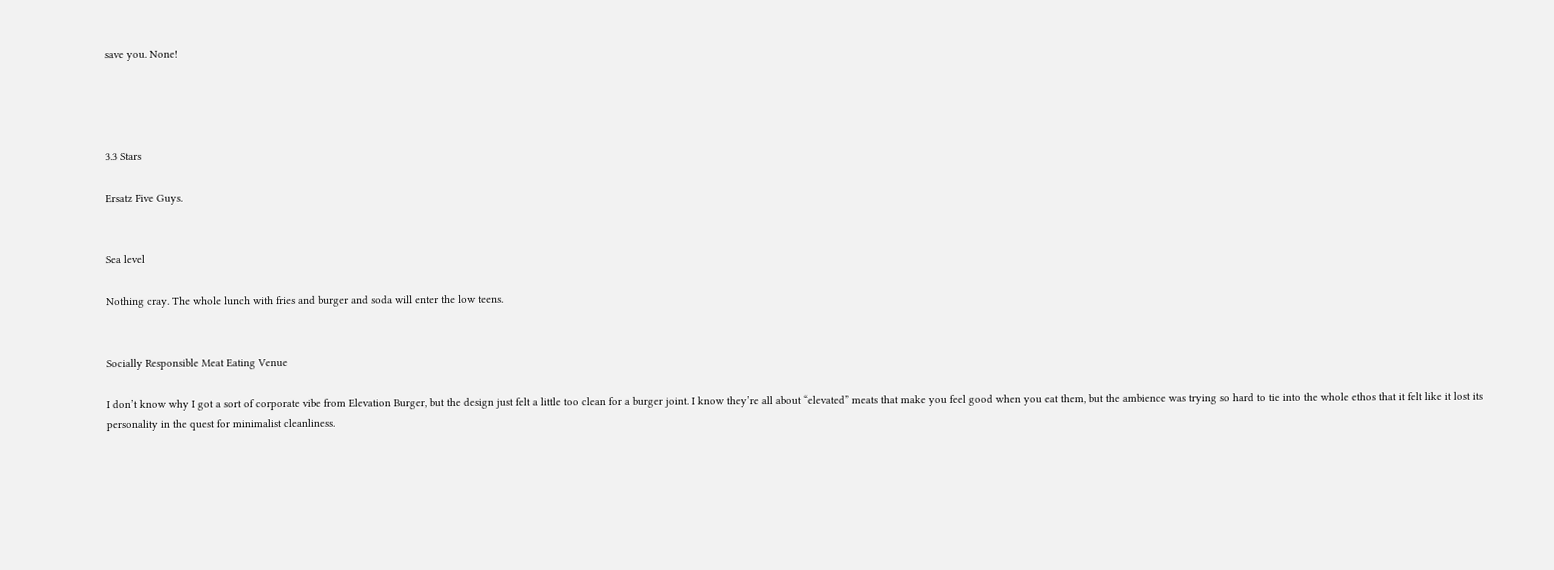save you. None!




3.3 Stars

Ersatz Five Guys.


Sea level

Nothing cray. The whole lunch with fries and burger and soda will enter the low teens.


Socially Responsible Meat Eating Venue

I don’t know why I got a sort of corporate vibe from Elevation Burger, but the design just felt a little too clean for a burger joint. I know they’re all about “elevated” meats that make you feel good when you eat them, but the ambience was trying so hard to tie into the whole ethos that it felt like it lost its personality in the quest for minimalist cleanliness.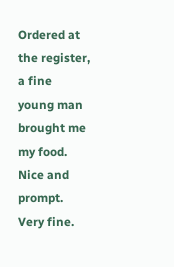Ordered at the register, a fine young man brought me my food. Nice and prompt. Very fine.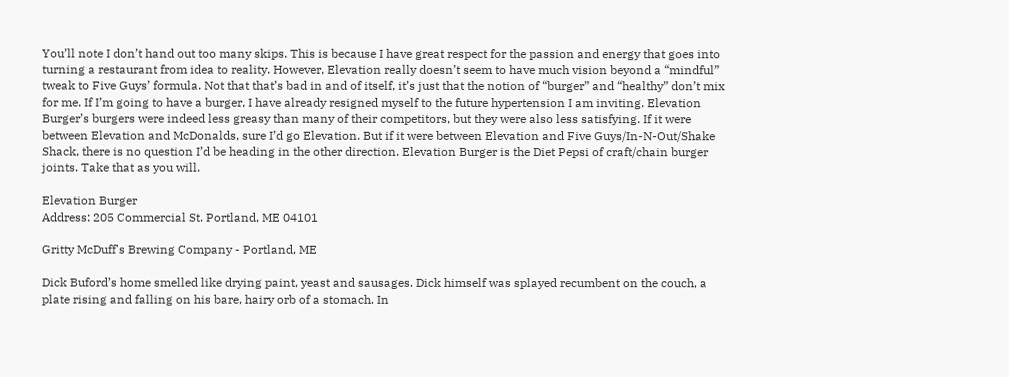You’ll note I don’t hand out too many skips. This is because I have great respect for the passion and energy that goes into turning a restaurant from idea to reality. However, Elevation really doesn’t seem to have much vision beyond a “mindful” tweak to Five Guys’ formula. Not that that’s bad in and of itself, it’s just that the notion of “burger” and “healthy” don’t mix for me. If I’m going to have a burger, I have already resigned myself to the future hypertension I am inviting. Elevation Burger’s burgers were indeed less greasy than many of their competitors, but they were also less satisfying. If it were between Elevation and McDonalds, sure I’d go Elevation. But if it were between Elevation and Five Guys/In-N-Out/Shake Shack, there is no question I’d be heading in the other direction. Elevation Burger is the Diet Pepsi of craft/chain burger joints. Take that as you will.

Elevation Burger
Address: 205 Commercial St. Portland, ME 04101

Gritty McDuff's Brewing Company - Portland, ME

Dick Buford’s home smelled like drying paint, yeast and sausages. Dick himself was splayed recumbent on the couch, a plate rising and falling on his bare, hairy orb of a stomach. In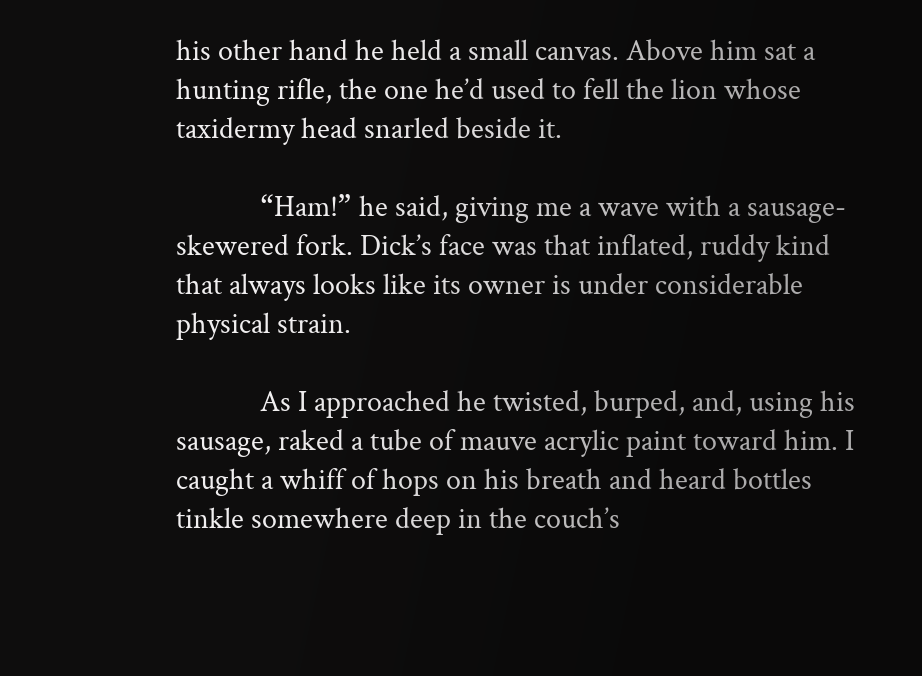his other hand he held a small canvas. Above him sat a hunting rifle, the one he’d used to fell the lion whose taxidermy head snarled beside it.

            “Ham!” he said, giving me a wave with a sausage-skewered fork. Dick’s face was that inflated, ruddy kind that always looks like its owner is under considerable physical strain.

            As I approached he twisted, burped, and, using his sausage, raked a tube of mauve acrylic paint toward him. I caught a whiff of hops on his breath and heard bottles tinkle somewhere deep in the couch’s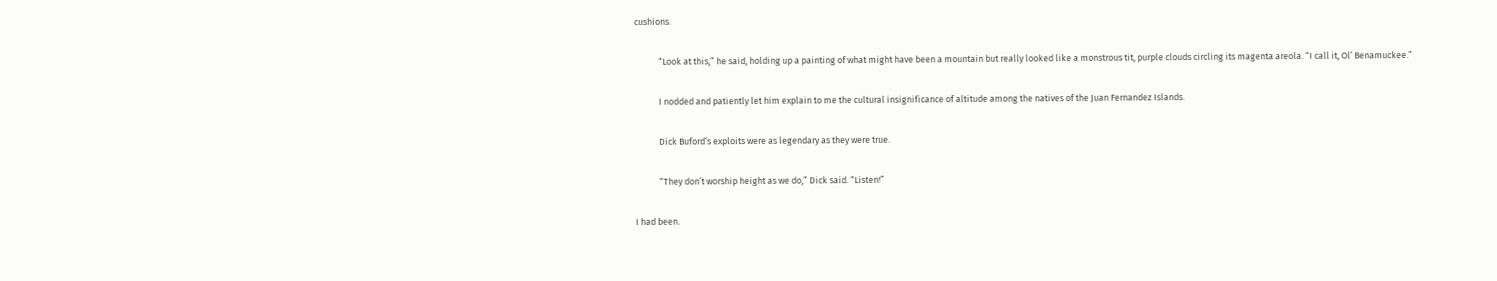cushions.

            “Look at this,” he said, holding up a painting of what might have been a mountain but really looked like a monstrous tit, purple clouds circling its magenta areola. “I call it, Ol’ Benamuckee.”

            I nodded and patiently let him explain to me the cultural insignificance of altitude among the natives of the Juan Fernandez Islands.

            Dick Buford’s exploits were as legendary as they were true.

            “They don’t worship height as we do,” Dick said. “Listen!”

I had been.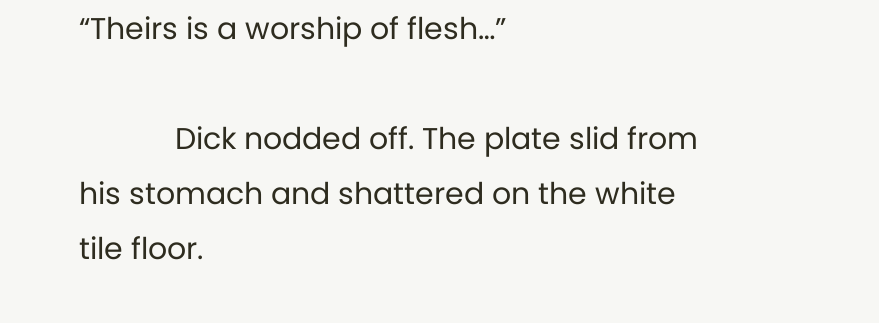“Theirs is a worship of flesh…”

            Dick nodded off. The plate slid from his stomach and shattered on the white tile floor.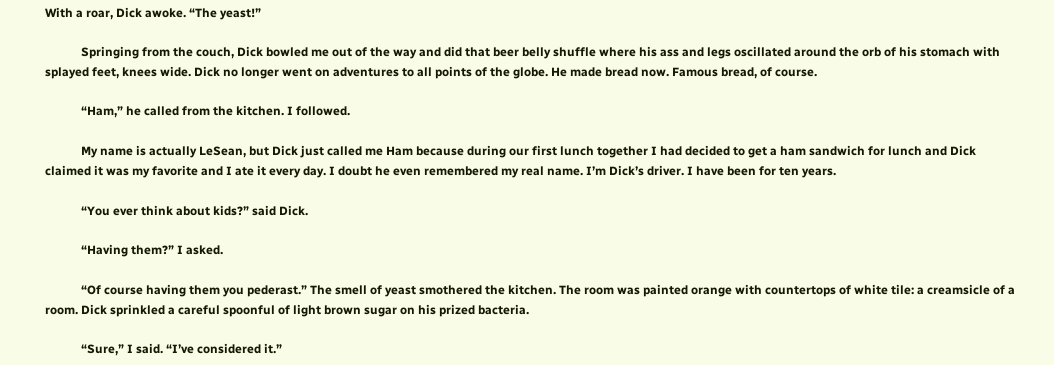With a roar, Dick awoke. “The yeast!”

            Springing from the couch, Dick bowled me out of the way and did that beer belly shuffle where his ass and legs oscillated around the orb of his stomach with splayed feet, knees wide. Dick no longer went on adventures to all points of the globe. He made bread now. Famous bread, of course.

            “Ham,” he called from the kitchen. I followed.

            My name is actually LeSean, but Dick just called me Ham because during our first lunch together I had decided to get a ham sandwich for lunch and Dick claimed it was my favorite and I ate it every day. I doubt he even remembered my real name. I’m Dick’s driver. I have been for ten years.

            “You ever think about kids?” said Dick.

            “Having them?” I asked.

            “Of course having them you pederast.” The smell of yeast smothered the kitchen. The room was painted orange with countertops of white tile: a creamsicle of a room. Dick sprinkled a careful spoonful of light brown sugar on his prized bacteria.

            “Sure,” I said. “I’ve considered it.”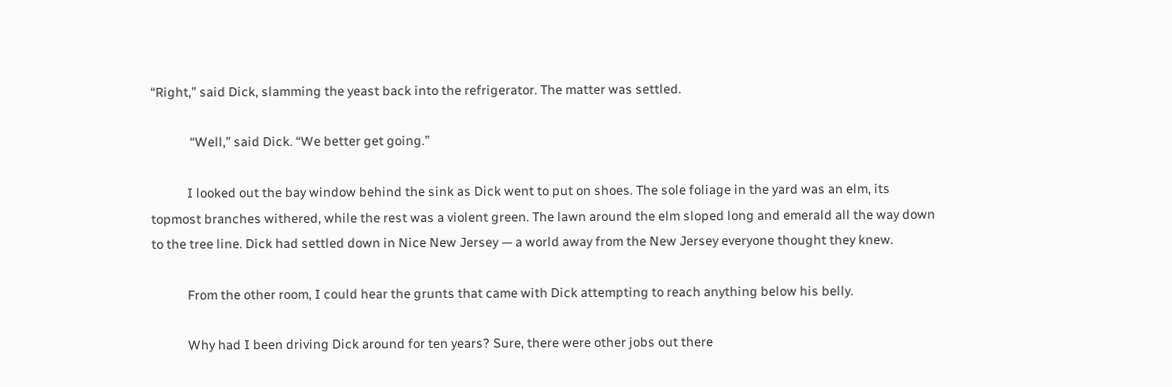“Right,” said Dick, slamming the yeast back into the refrigerator. The matter was settled.

             “Well,” said Dick. “We better get going.”

            I looked out the bay window behind the sink as Dick went to put on shoes. The sole foliage in the yard was an elm, its topmost branches withered, while the rest was a violent green. The lawn around the elm sloped long and emerald all the way down to the tree line. Dick had settled down in Nice New Jersey — a world away from the New Jersey everyone thought they knew.

            From the other room, I could hear the grunts that came with Dick attempting to reach anything below his belly.

            Why had I been driving Dick around for ten years? Sure, there were other jobs out there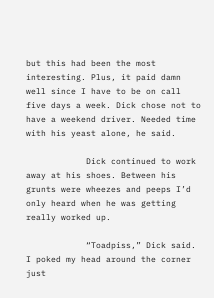but this had been the most interesting. Plus, it paid damn well since I have to be on call five days a week. Dick chose not to have a weekend driver. Needed time with his yeast alone, he said.

            Dick continued to work away at his shoes. Between his grunts were wheezes and peeps I’d only heard when he was getting really worked up.

            “Toadpiss,” Dick said. I poked my head around the corner just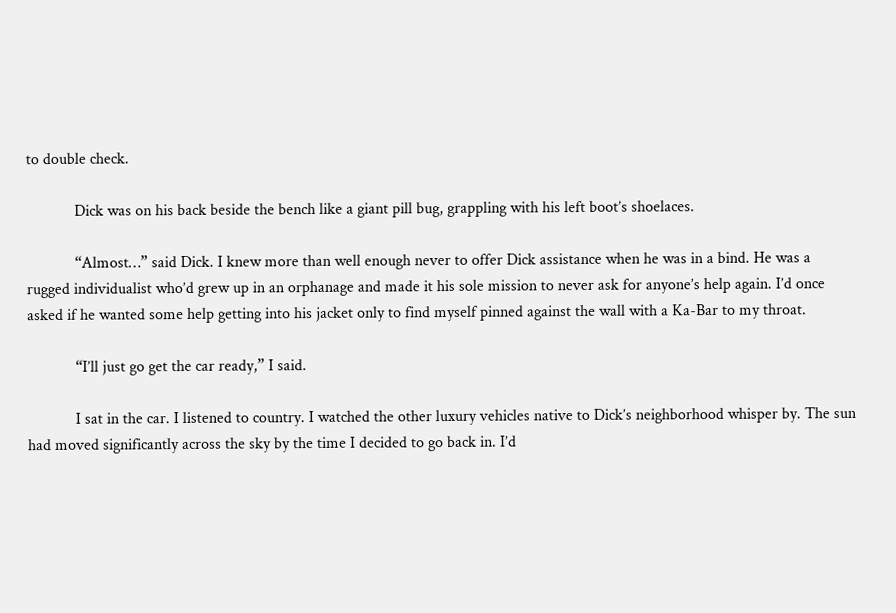to double check.

            Dick was on his back beside the bench like a giant pill bug, grappling with his left boot’s shoelaces.

            “Almost…” said Dick. I knew more than well enough never to offer Dick assistance when he was in a bind. He was a rugged individualist who’d grew up in an orphanage and made it his sole mission to never ask for anyone’s help again. I’d once asked if he wanted some help getting into his jacket only to find myself pinned against the wall with a Ka-Bar to my throat.

            “I’ll just go get the car ready,” I said.

            I sat in the car. I listened to country. I watched the other luxury vehicles native to Dick’s neighborhood whisper by. The sun had moved significantly across the sky by the time I decided to go back in. I’d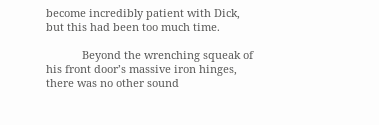become incredibly patient with Dick, but this had been too much time.

            Beyond the wrenching squeak of his front door’s massive iron hinges, there was no other sound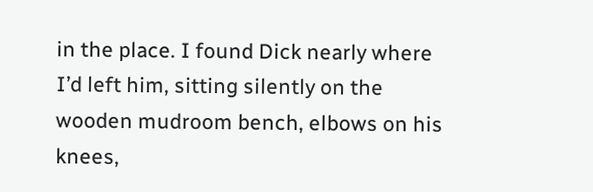in the place. I found Dick nearly where I’d left him, sitting silently on the wooden mudroom bench, elbows on his knees,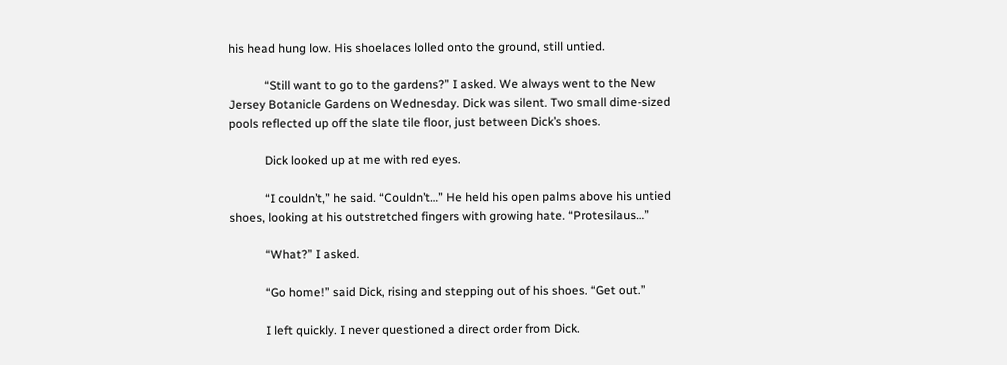his head hung low. His shoelaces lolled onto the ground, still untied.

            “Still want to go to the gardens?” I asked. We always went to the New Jersey Botanicle Gardens on Wednesday. Dick was silent. Two small dime-sized pools reflected up off the slate tile floor, just between Dick’s shoes.

            Dick looked up at me with red eyes.

            “I couldn’t,” he said. “Couldn’t…” He held his open palms above his untied shoes, looking at his outstretched fingers with growing hate. “Protesilaus…”

            “What?” I asked.

            “Go home!” said Dick, rising and stepping out of his shoes. “Get out.”

            I left quickly. I never questioned a direct order from Dick.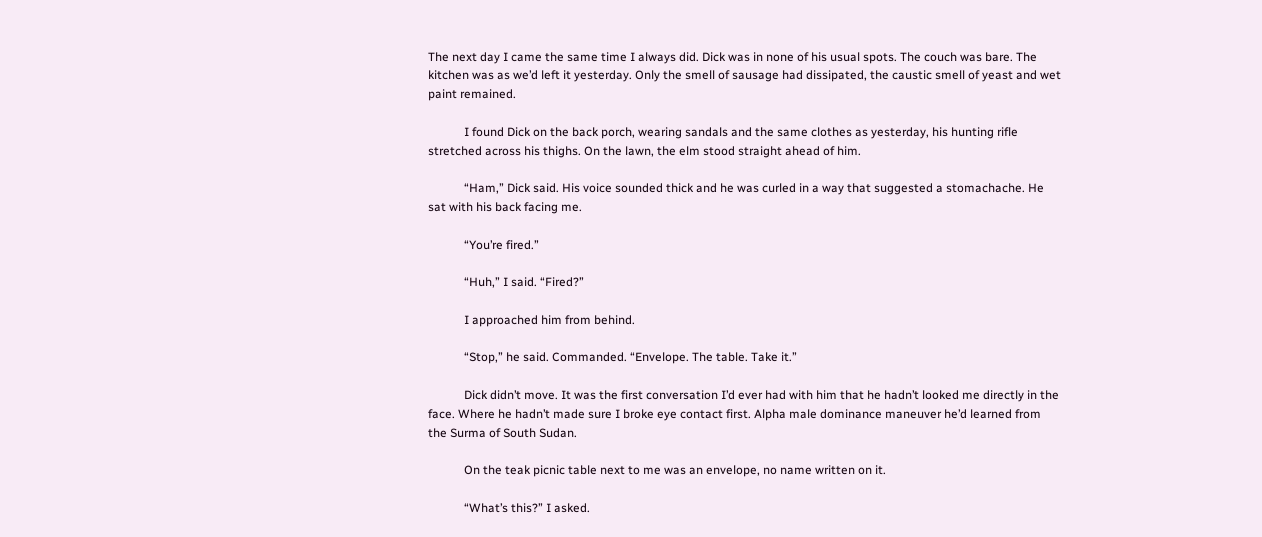The next day I came the same time I always did. Dick was in none of his usual spots. The couch was bare. The kitchen was as we’d left it yesterday. Only the smell of sausage had dissipated, the caustic smell of yeast and wet paint remained.

            I found Dick on the back porch, wearing sandals and the same clothes as yesterday, his hunting rifle stretched across his thighs. On the lawn, the elm stood straight ahead of him.

            “Ham,” Dick said. His voice sounded thick and he was curled in a way that suggested a stomachache. He sat with his back facing me.

            “You’re fired.”

            “Huh,” I said. “Fired?”

            I approached him from behind.

            “Stop,” he said. Commanded. “Envelope. The table. Take it.”

            Dick didn’t move. It was the first conversation I’d ever had with him that he hadn’t looked me directly in the face. Where he hadn’t made sure I broke eye contact first. Alpha male dominance maneuver he’d learned from the Surma of South Sudan.

            On the teak picnic table next to me was an envelope, no name written on it.

            “What’s this?” I asked.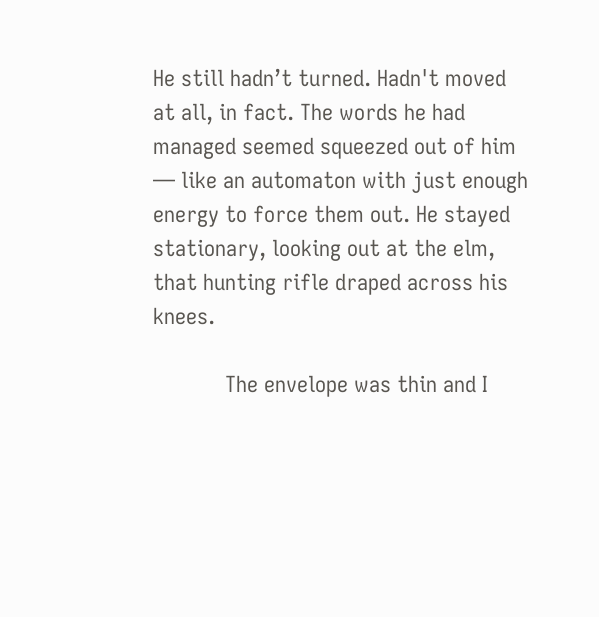He still hadn’t turned. Hadn't moved at all, in fact. The words he had managed seemed squeezed out of him — like an automaton with just enough energy to force them out. He stayed stationary, looking out at the elm, that hunting rifle draped across his knees.

            The envelope was thin and I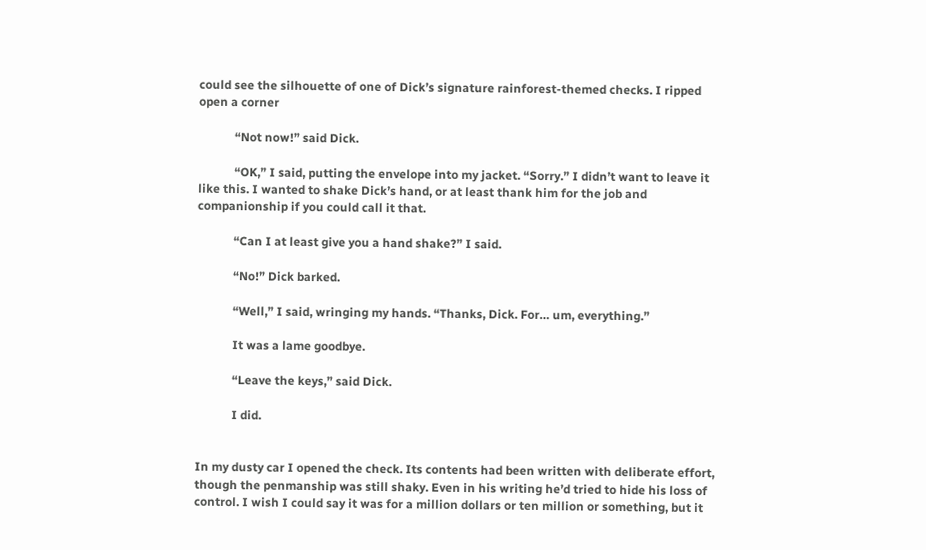could see the silhouette of one of Dick’s signature rainforest-themed checks. I ripped open a corner

            “Not now!” said Dick.

            “OK,” I said, putting the envelope into my jacket. “Sorry.” I didn’t want to leave it like this. I wanted to shake Dick’s hand, or at least thank him for the job and companionship if you could call it that.

            “Can I at least give you a hand shake?” I said.

            “No!” Dick barked.

            “Well,” I said, wringing my hands. “Thanks, Dick. For… um, everything.”

            It was a lame goodbye.

            “Leave the keys,” said Dick.

            I did.


In my dusty car I opened the check. Its contents had been written with deliberate effort, though the penmanship was still shaky. Even in his writing he’d tried to hide his loss of control. I wish I could say it was for a million dollars or ten million or something, but it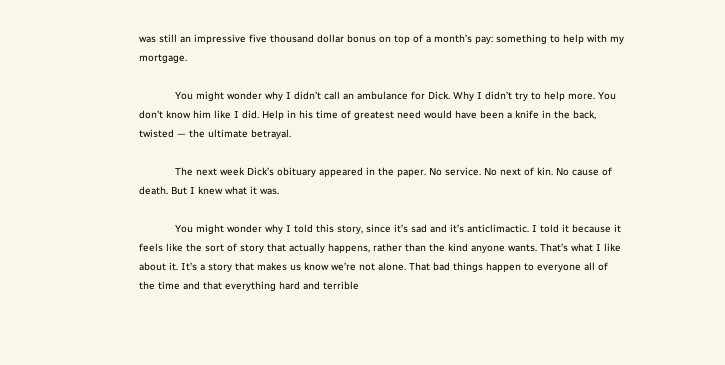was still an impressive five thousand dollar bonus on top of a month’s pay: something to help with my mortgage.

            You might wonder why I didn’t call an ambulance for Dick. Why I didn’t try to help more. You don’t know him like I did. Help in his time of greatest need would have been a knife in the back, twisted — the ultimate betrayal.

            The next week Dick’s obituary appeared in the paper. No service. No next of kin. No cause of death. But I knew what it was.

            You might wonder why I told this story, since it’s sad and it’s anticlimactic. I told it because it feels like the sort of story that actually happens, rather than the kind anyone wants. That’s what I like about it. It’s a story that makes us know we’re not alone. That bad things happen to everyone all of the time and that everything hard and terrible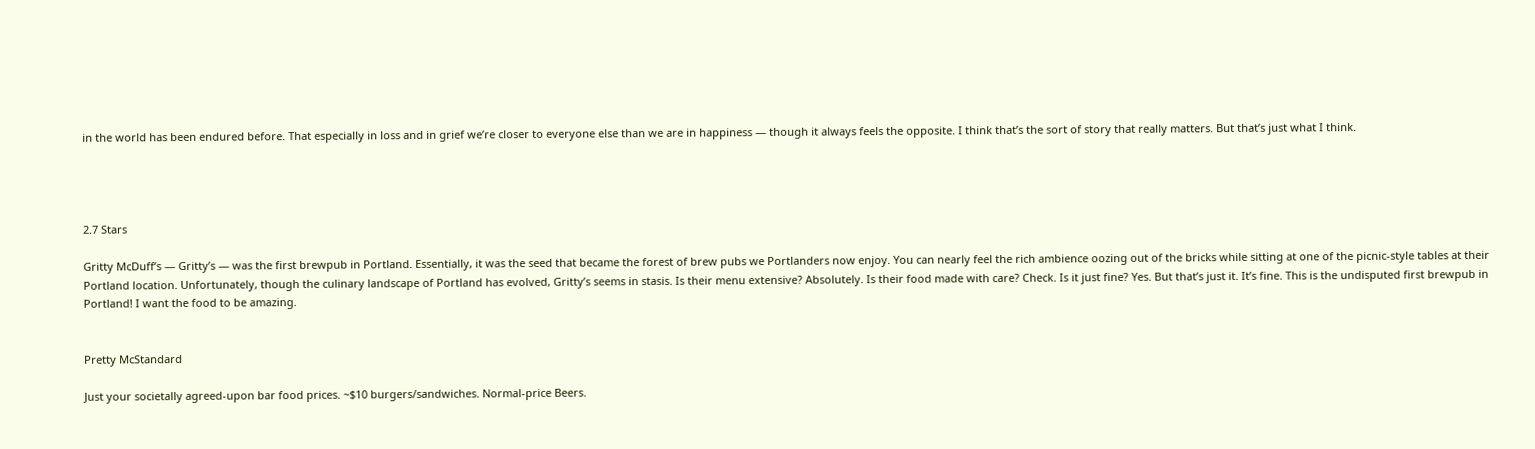in the world has been endured before. That especially in loss and in grief we’re closer to everyone else than we are in happiness — though it always feels the opposite. I think that’s the sort of story that really matters. But that’s just what I think.




2.7 Stars

Gritty McDuff’s — Gritty’s — was the first brewpub in Portland. Essentially, it was the seed that became the forest of brew pubs we Portlanders now enjoy. You can nearly feel the rich ambience oozing out of the bricks while sitting at one of the picnic-style tables at their Portland location. Unfortunately, though the culinary landscape of Portland has evolved, Gritty’s seems in stasis. Is their menu extensive? Absolutely. Is their food made with care? Check. Is it just fine? Yes. But that’s just it. It’s fine. This is the undisputed first brewpub in Portland! I want the food to be amazing.


Pretty McStandard

Just your societally agreed-upon bar food prices. ~$10 burgers/sandwiches. Normal-price Beers.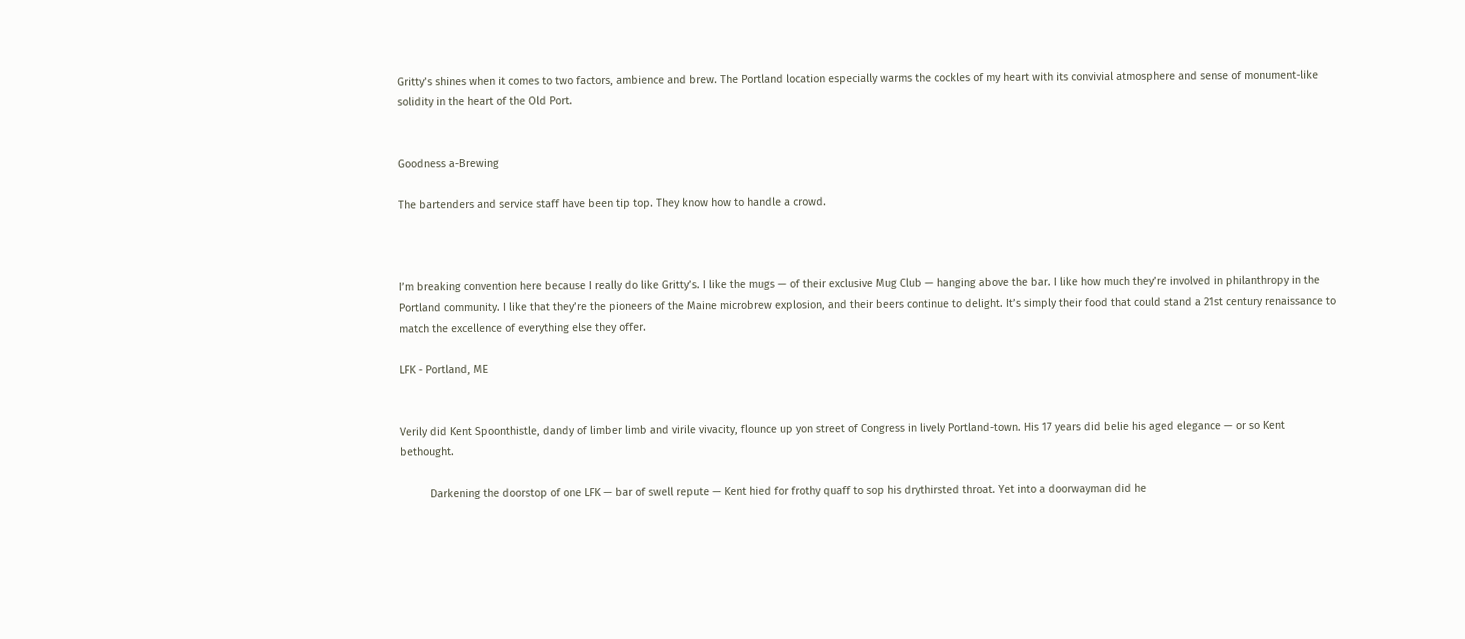Gritty’s shines when it comes to two factors, ambience and brew. The Portland location especially warms the cockles of my heart with its convivial atmosphere and sense of monument-like solidity in the heart of the Old Port.


Goodness a-Brewing

The bartenders and service staff have been tip top. They know how to handle a crowd.



I’m breaking convention here because I really do like Gritty’s. I like the mugs — of their exclusive Mug Club — hanging above the bar. I like how much they’re involved in philanthropy in the Portland community. I like that they’re the pioneers of the Maine microbrew explosion, and their beers continue to delight. It’s simply their food that could stand a 21st century renaissance to match the excellence of everything else they offer.

LFK - Portland, ME


Verily did Kent Spoonthistle, dandy of limber limb and virile vivacity, flounce up yon street of Congress in lively Portland-town. His 17 years did belie his aged elegance — or so Kent bethought.

          Darkening the doorstop of one LFK — bar of swell repute — Kent hied for frothy quaff to sop his drythirsted throat. Yet into a doorwayman did he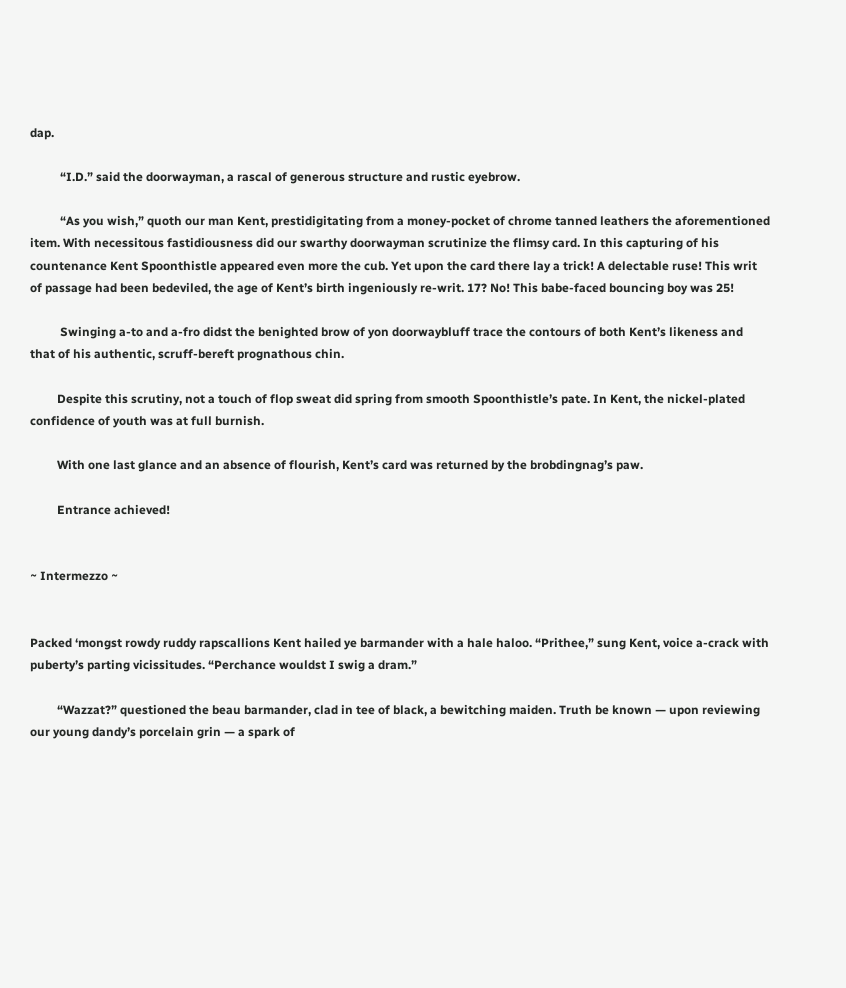dap.

          “I.D.” said the doorwayman, a rascal of generous structure and rustic eyebrow.

          “As you wish,” quoth our man Kent, prestidigitating from a money-pocket of chrome tanned leathers the aforementioned item. With necessitous fastidiousness did our swarthy doorwayman scrutinize the flimsy card. In this capturing of his countenance Kent Spoonthistle appeared even more the cub. Yet upon the card there lay a trick! A delectable ruse! This writ of passage had been bedeviled, the age of Kent’s birth ingeniously re-writ. 17? No! This babe-faced bouncing boy was 25!

          Swinging a-to and a-fro didst the benighted brow of yon doorwaybluff trace the contours of both Kent’s likeness and that of his authentic, scruff-bereft prognathous chin.

         Despite this scrutiny, not a touch of flop sweat did spring from smooth Spoonthistle’s pate. In Kent, the nickel-plated confidence of youth was at full burnish.

         With one last glance and an absence of flourish, Kent’s card was returned by the brobdingnag’s paw.

         Entrance achieved!


~ Intermezzo ~


Packed ‘mongst rowdy ruddy rapscallions Kent hailed ye barmander with a hale haloo. “Prithee,” sung Kent, voice a-crack with puberty’s parting vicissitudes. “Perchance wouldst I swig a dram.”

         “Wazzat?” questioned the beau barmander, clad in tee of black, a bewitching maiden. Truth be known — upon reviewing our young dandy’s porcelain grin — a spark of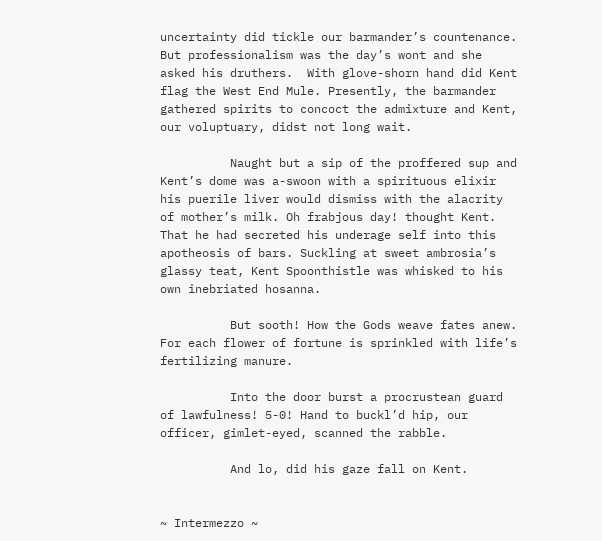uncertainty did tickle our barmander’s countenance. But professionalism was the day’s wont and she asked his druthers.  With glove-shorn hand did Kent flag the West End Mule. Presently, the barmander gathered spirits to concoct the admixture and Kent, our voluptuary, didst not long wait.

          Naught but a sip of the proffered sup and Kent’s dome was a-swoon with a spirituous elixir his puerile liver would dismiss with the alacrity of mother’s milk. Oh frabjous day! thought Kent. That he had secreted his underage self into this apotheosis of bars. Suckling at sweet ambrosia’s glassy teat, Kent Spoonthistle was whisked to his own inebriated hosanna.

          But sooth! How the Gods weave fates anew. For each flower of fortune is sprinkled with life’s fertilizing manure.

          Into the door burst a procrustean guard of lawfulness! 5-0! Hand to buckl’d hip, our officer, gimlet-eyed, scanned the rabble.

          And lo, did his gaze fall on Kent.


~ Intermezzo ~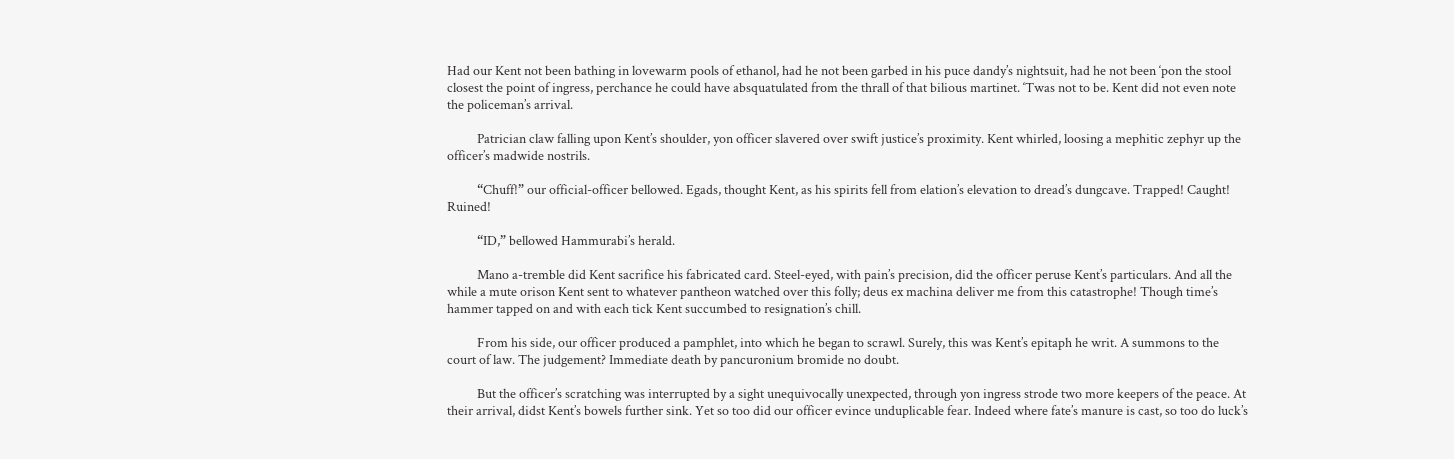Had our Kent not been bathing in lovewarm pools of ethanol, had he not been garbed in his puce dandy’s nightsuit, had he not been ‘pon the stool closest the point of ingress, perchance he could have absquatulated from the thrall of that bilious martinet. ‘Twas not to be. Kent did not even note the policeman’s arrival.

          Patrician claw falling upon Kent’s shoulder, yon officer slavered over swift justice’s proximity. Kent whirled, loosing a mephitic zephyr up the officer’s madwide nostrils.

          “Chuff!” our official-officer bellowed. Egads, thought Kent, as his spirits fell from elation’s elevation to dread’s dungcave. Trapped! Caught! Ruined!

          “ID,” bellowed Hammurabi’s herald.

          Mano a-tremble did Kent sacrifice his fabricated card. Steel-eyed, with pain’s precision, did the officer peruse Kent’s particulars. And all the while a mute orison Kent sent to whatever pantheon watched over this folly; deus ex machina deliver me from this catastrophe! Though time’s hammer tapped on and with each tick Kent succumbed to resignation’s chill.

          From his side, our officer produced a pamphlet, into which he began to scrawl. Surely, this was Kent’s epitaph he writ. A summons to the court of law. The judgement? Immediate death by pancuronium bromide no doubt.

          But the officer’s scratching was interrupted by a sight unequivocally unexpected, through yon ingress strode two more keepers of the peace. At their arrival, didst Kent’s bowels further sink. Yet so too did our officer evince unduplicable fear. Indeed where fate’s manure is cast, so too do luck’s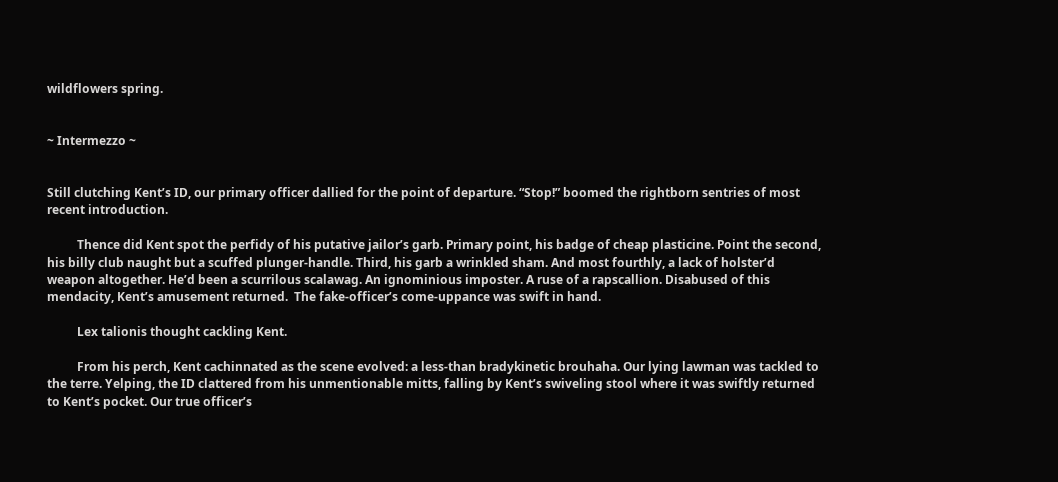wildflowers spring.


~ Intermezzo ~


Still clutching Kent’s ID, our primary officer dallied for the point of departure. “Stop!” boomed the rightborn sentries of most recent introduction.

          Thence did Kent spot the perfidy of his putative jailor’s garb. Primary point, his badge of cheap plasticine. Point the second, his billy club naught but a scuffed plunger-handle. Third, his garb a wrinkled sham. And most fourthly, a lack of holster’d weapon altogether. He’d been a scurrilous scalawag. An ignominious imposter. A ruse of a rapscallion. Disabused of this mendacity, Kent’s amusement returned.  The fake-officer’s come-uppance was swift in hand.

          Lex talionis thought cackling Kent.

          From his perch, Kent cachinnated as the scene evolved: a less-than bradykinetic brouhaha. Our lying lawman was tackled to the terre. Yelping, the ID clattered from his unmentionable mitts, falling by Kent’s swiveling stool where it was swiftly returned to Kent’s pocket. Our true officer’s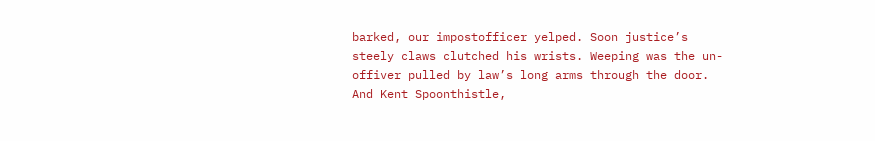barked, our impostofficer yelped. Soon justice’s steely claws clutched his wrists. Weeping was the un-offiver pulled by law’s long arms through the door. And Kent Spoonthistle,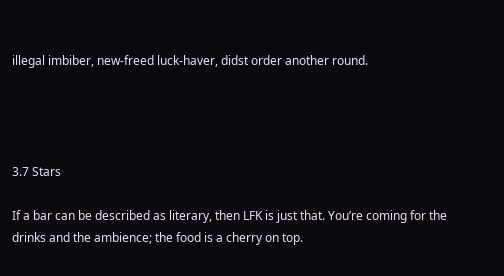illegal imbiber, new-freed luck-haver, didst order another round.




3.7 Stars

If a bar can be described as literary, then LFK is just that. You’re coming for the drinks and the ambience; the food is a cherry on top.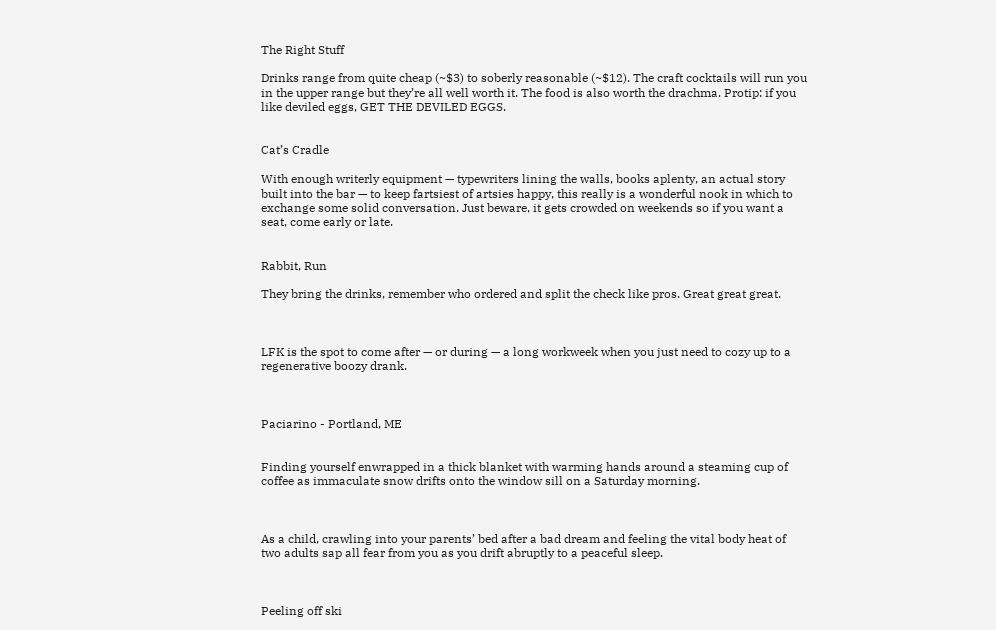The Right Stuff

Drinks range from quite cheap (~$3) to soberly reasonable (~$12). The craft cocktails will run you in the upper range but they’re all well worth it. The food is also worth the drachma. Protip: if you like deviled eggs, GET THE DEVILED EGGS.


Cat’s Cradle

With enough writerly equipment — typewriters lining the walls, books aplenty, an actual story built into the bar — to keep fartsiest of artsies happy, this really is a wonderful nook in which to exchange some solid conversation. Just beware, it gets crowded on weekends so if you want a seat, come early or late.


Rabbit, Run

They bring the drinks, remember who ordered and split the check like pros. Great great great.



LFK is the spot to come after — or during — a long workweek when you just need to cozy up to a regenerative boozy drank.



Paciarino - Portland, ME


Finding yourself enwrapped in a thick blanket with warming hands around a steaming cup of coffee as immaculate snow drifts onto the window sill on a Saturday morning.



As a child, crawling into your parents’ bed after a bad dream and feeling the vital body heat of two adults sap all fear from you as you drift abruptly to a peaceful sleep.



Peeling off ski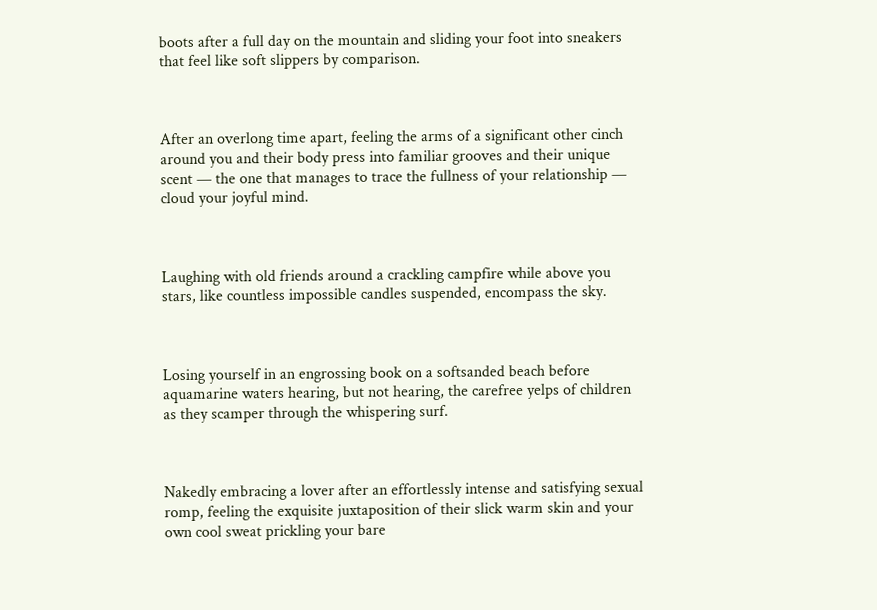boots after a full day on the mountain and sliding your foot into sneakers that feel like soft slippers by comparison.



After an overlong time apart, feeling the arms of a significant other cinch around you and their body press into familiar grooves and their unique scent — the one that manages to trace the fullness of your relationship — cloud your joyful mind.



Laughing with old friends around a crackling campfire while above you stars, like countless impossible candles suspended, encompass the sky.



Losing yourself in an engrossing book on a softsanded beach before aquamarine waters hearing, but not hearing, the carefree yelps of children as they scamper through the whispering surf.



Nakedly embracing a lover after an effortlessly intense and satisfying sexual romp, feeling the exquisite juxtaposition of their slick warm skin and your own cool sweat prickling your bare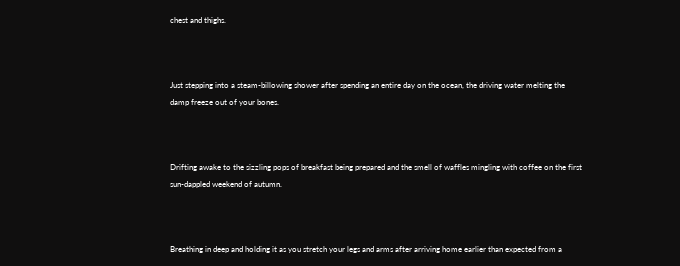chest and thighs.



Just stepping into a steam-billowing shower after spending an entire day on the ocean, the driving water melting the damp freeze out of your bones.



Drifting awake to the sizzling pops of breakfast being prepared and the smell of waffles mingling with coffee on the first sun-dappled weekend of autumn.



Breathing in deep and holding it as you stretch your legs and arms after arriving home earlier than expected from a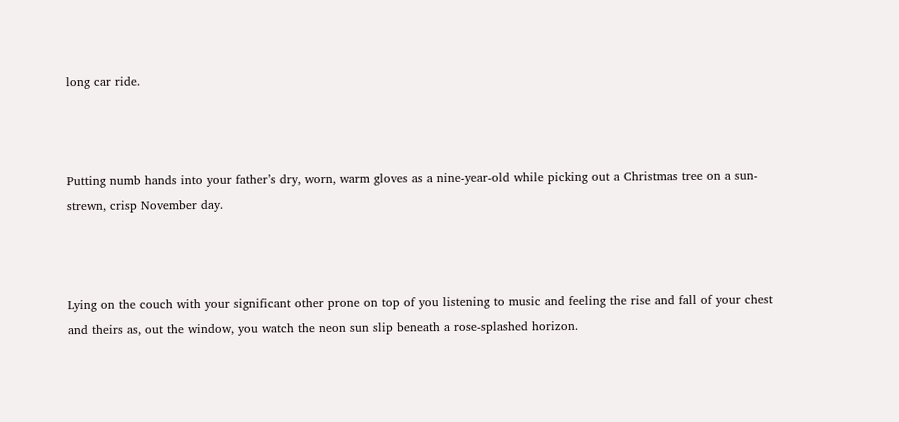long car ride.



Putting numb hands into your father’s dry, worn, warm gloves as a nine-year-old while picking out a Christmas tree on a sun-strewn, crisp November day.



Lying on the couch with your significant other prone on top of you listening to music and feeling the rise and fall of your chest and theirs as, out the window, you watch the neon sun slip beneath a rose-splashed horizon.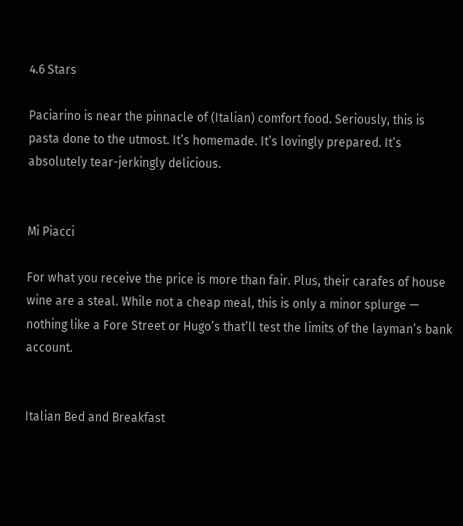4.6 Stars

Paciarino is near the pinnacle of (Italian) comfort food. Seriously, this is pasta done to the utmost. It’s homemade. It’s lovingly prepared. It’s absolutely tear-jerkingly delicious.


Mi Piacci

For what you receive the price is more than fair. Plus, their carafes of house wine are a steal. While not a cheap meal, this is only a minor splurge — nothing like a Fore Street or Hugo’s that’ll test the limits of the layman’s bank account.


Italian Bed and Breakfast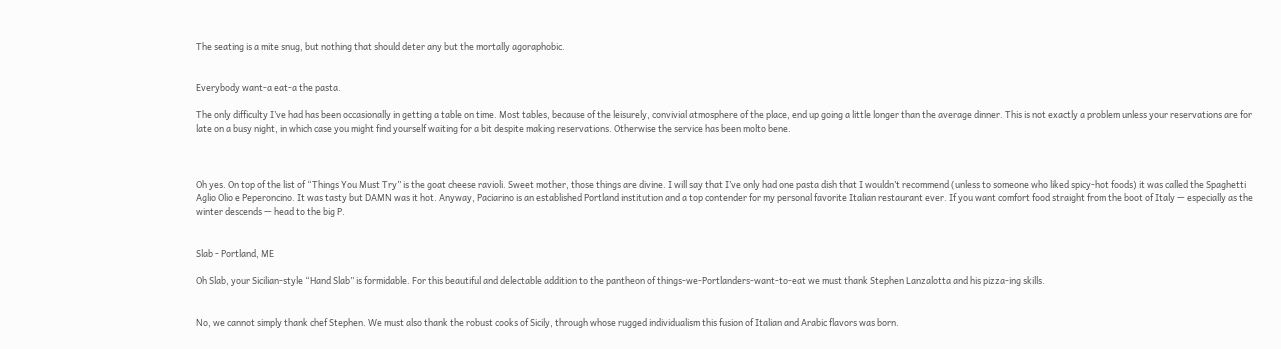The seating is a mite snug, but nothing that should deter any but the mortally agoraphobic.


Everybody want-a eat-a the pasta.

The only difficulty I’ve had has been occasionally in getting a table on time. Most tables, because of the leisurely, convivial atmosphere of the place, end up going a little longer than the average dinner. This is not exactly a problem unless your reservations are for late on a busy night, in which case you might find yourself waiting for a bit despite making reservations. Otherwise the service has been molto bene.



Oh yes. On top of the list of “Things You Must Try” is the goat cheese ravioli. Sweet mother, those things are divine. I will say that I’ve only had one pasta dish that I wouldn’t recommend (unless to someone who liked spicy-hot foods) it was called the Spaghetti Aglio Olio e Peperoncino. It was tasty but DAMN was it hot. Anyway, Paciarino is an established Portland institution and a top contender for my personal favorite Italian restaurant ever. If you want comfort food straight from the boot of Italy — especially as the winter descends — head to the big P.


Slab - Portland, ME

Oh Slab, your Sicilian-style “Hand Slab” is formidable. For this beautiful and delectable addition to the pantheon of things-we-Portlanders-want-to-eat we must thank Stephen Lanzalotta and his pizza-ing skills.


No, we cannot simply thank chef Stephen. We must also thank the robust cooks of Sicily, through whose rugged individualism this fusion of Italian and Arabic flavors was born.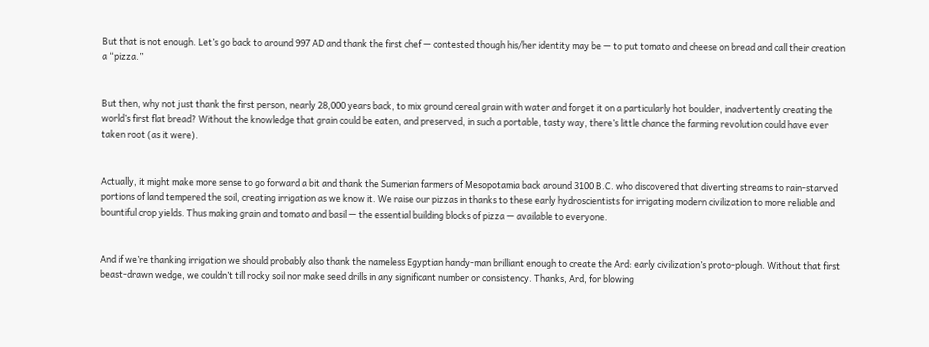But that is not enough. Let’s go back to around 997 AD and thank the first chef — contested though his/her identity may be — to put tomato and cheese on bread and call their creation a “pizza.”


But then, why not just thank the first person, nearly 28,000 years back, to mix ground cereal grain with water and forget it on a particularly hot boulder, inadvertently creating the world’s first flat bread? Without the knowledge that grain could be eaten, and preserved, in such a portable, tasty way, there’s little chance the farming revolution could have ever taken root (as it were).


Actually, it might make more sense to go forward a bit and thank the Sumerian farmers of Mesopotamia back around 3100 B.C. who discovered that diverting streams to rain-starved portions of land tempered the soil, creating irrigation as we know it. We raise our pizzas in thanks to these early hydroscientists for irrigating modern civilization to more reliable and bountiful crop yields. Thus making grain and tomato and basil — the essential building blocks of pizza — available to everyone.


And if we’re thanking irrigation we should probably also thank the nameless Egyptian handy-man brilliant enough to create the Ard: early civilization’s proto-plough. Without that first beast-drawn wedge, we couldn’t till rocky soil nor make seed drills in any significant number or consistency. Thanks, Ard, for blowing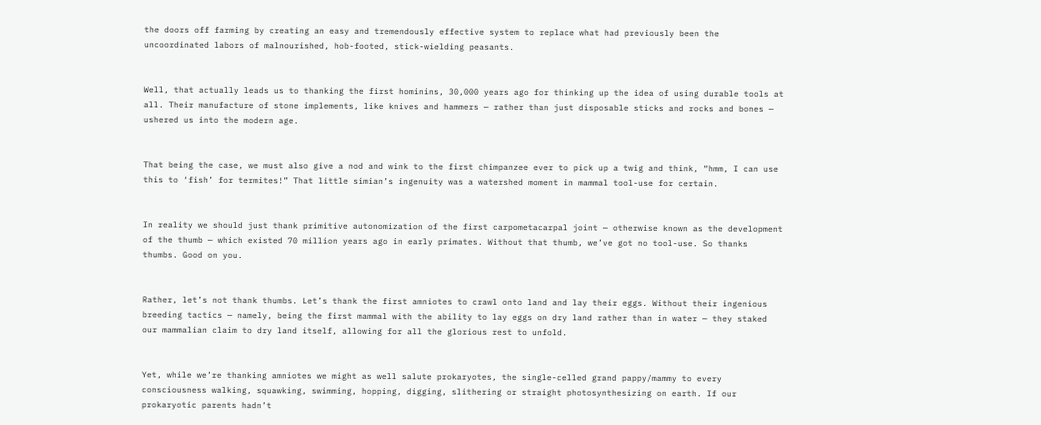the doors off farming by creating an easy and tremendously effective system to replace what had previously been the uncoordinated labors of malnourished, hob-footed, stick-wielding peasants.


Well, that actually leads us to thanking the first hominins, 30,000 years ago for thinking up the idea of using durable tools at all. Their manufacture of stone implements, like knives and hammers — rather than just disposable sticks and rocks and bones — ushered us into the modern age.


That being the case, we must also give a nod and wink to the first chimpanzee ever to pick up a twig and think, “hmm, I can use this to ‘fish’ for termites!” That little simian’s ingenuity was a watershed moment in mammal tool-use for certain.


In reality we should just thank primitive autonomization of the first carpometacarpal joint — otherwise known as the development of the thumb — which existed 70 million years ago in early primates. Without that thumb, we’ve got no tool-use. So thanks thumbs. Good on you.


Rather, let’s not thank thumbs. Let’s thank the first amniotes to crawl onto land and lay their eggs. Without their ingenious breeding tactics — namely, being the first mammal with the ability to lay eggs on dry land rather than in water — they staked our mammalian claim to dry land itself, allowing for all the glorious rest to unfold.


Yet, while we’re thanking amniotes we might as well salute prokaryotes, the single-celled grand pappy/mammy to every consciousness walking, squawking, swimming, hopping, digging, slithering or straight photosynthesizing on earth. If our prokaryotic parents hadn’t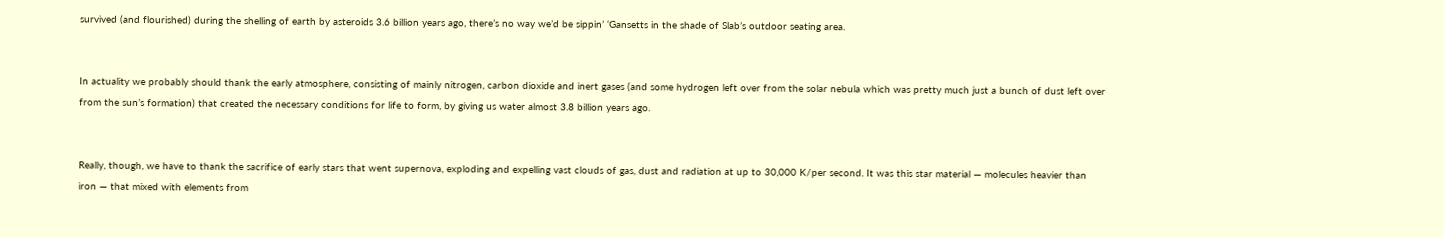survived (and flourished) during the shelling of earth by asteroids 3.6 billion years ago, there’s no way we’d be sippin’ ‘Gansetts in the shade of Slab’s outdoor seating area.


In actuality we probably should thank the early atmosphere, consisting of mainly nitrogen, carbon dioxide and inert gases (and some hydrogen left over from the solar nebula which was pretty much just a bunch of dust left over from the sun’s formation) that created the necessary conditions for life to form, by giving us water almost 3.8 billion years ago.


Really, though, we have to thank the sacrifice of early stars that went supernova, exploding and expelling vast clouds of gas, dust and radiation at up to 30,000 K/per second. It was this star material — molecules heavier than iron — that mixed with elements from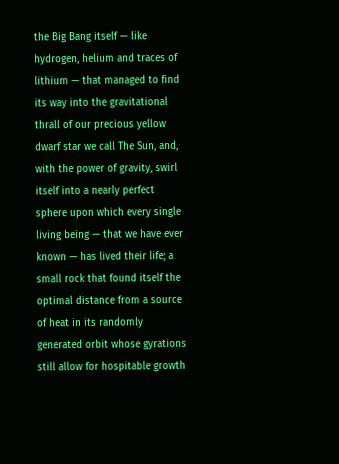the Big Bang itself — like hydrogen, helium and traces of lithium — that managed to find its way into the gravitational thrall of our precious yellow dwarf star we call The Sun, and, with the power of gravity, swirl itself into a nearly perfect sphere upon which every single living being — that we have ever known — has lived their life; a small rock that found itself the optimal distance from a source of heat in its randomly generated orbit whose gyrations still allow for hospitable growth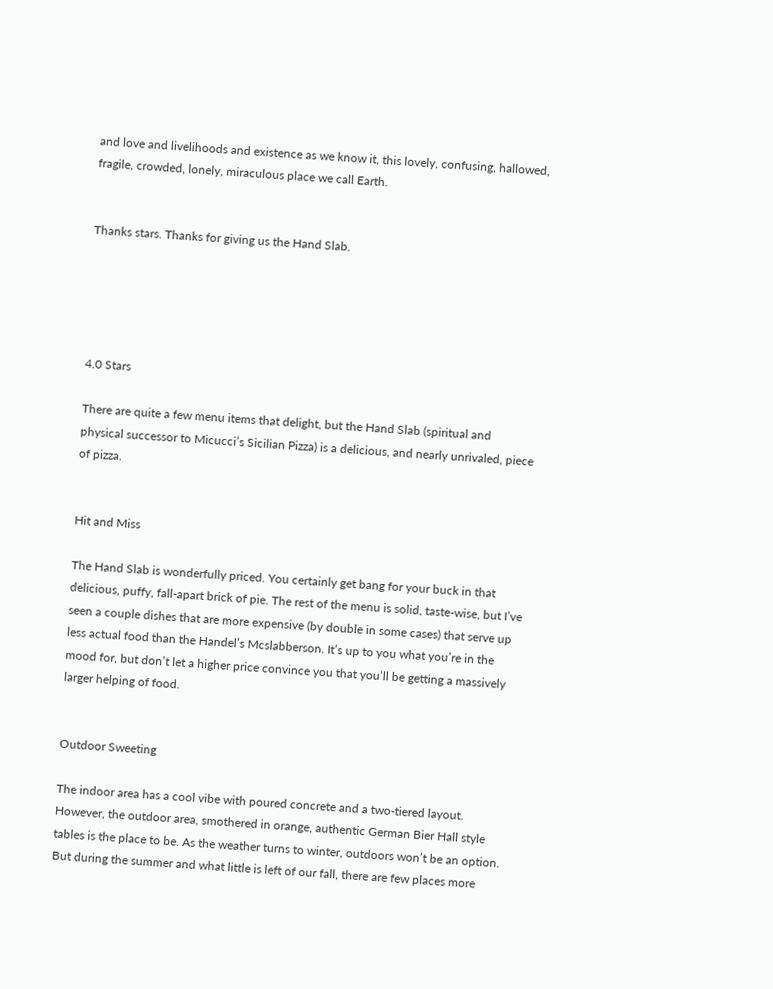and love and livelihoods and existence as we know it, this lovely, confusing, hallowed, fragile, crowded, lonely, miraculous place we call Earth.


Thanks stars. Thanks for giving us the Hand Slab.





4.0 Stars

There are quite a few menu items that delight, but the Hand Slab (spiritual and physical successor to Micucci’s Sicilian Pizza) is a delicious, and nearly unrivaled, piece of pizza.


Hit and Miss

The Hand Slab is wonderfully priced. You certainly get bang for your buck in that delicious, puffy, fall-apart brick of pie. The rest of the menu is solid, taste-wise, but I’ve seen a couple dishes that are more expensive (by double in some cases) that serve up less actual food than the Handel’s Mcslabberson. It’s up to you what you’re in the mood for, but don’t let a higher price convince you that you’ll be getting a massively larger helping of food.


Outdoor Sweeting

The indoor area has a cool vibe with poured concrete and a two-tiered layout. However, the outdoor area, smothered in orange, authentic German Bier Hall style tables is the place to be. As the weather turns to winter, outdoors won’t be an option. But during the summer and what little is left of our fall, there are few places more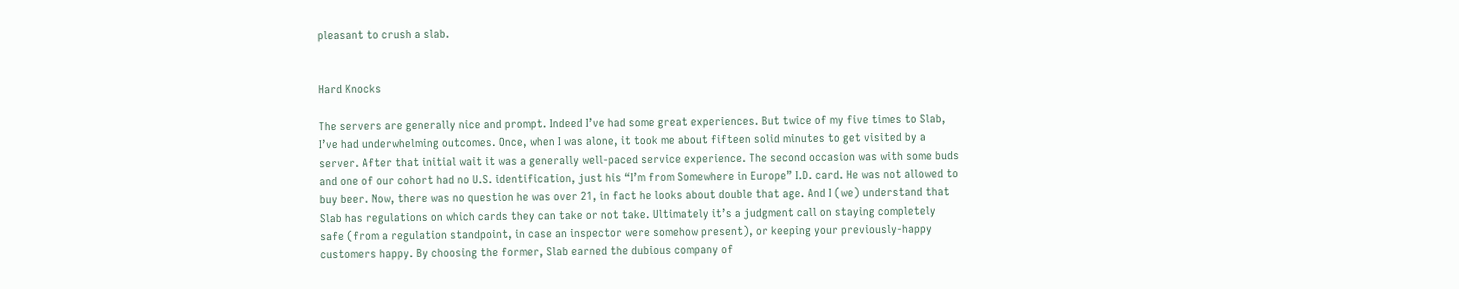pleasant to crush a slab.


Hard Knocks

The servers are generally nice and prompt. Indeed I’ve had some great experiences. But twice of my five times to Slab, I’ve had underwhelming outcomes. Once, when I was alone, it took me about fifteen solid minutes to get visited by a server. After that initial wait it was a generally well-paced service experience. The second occasion was with some buds and one of our cohort had no U.S. identification, just his “I’m from Somewhere in Europe” I.D. card. He was not allowed to buy beer. Now, there was no question he was over 21, in fact he looks about double that age. And I (we) understand that Slab has regulations on which cards they can take or not take. Ultimately it’s a judgment call on staying completely safe (from a regulation standpoint, in case an inspector were somehow present), or keeping your previously-happy customers happy. By choosing the former, Slab earned the dubious company of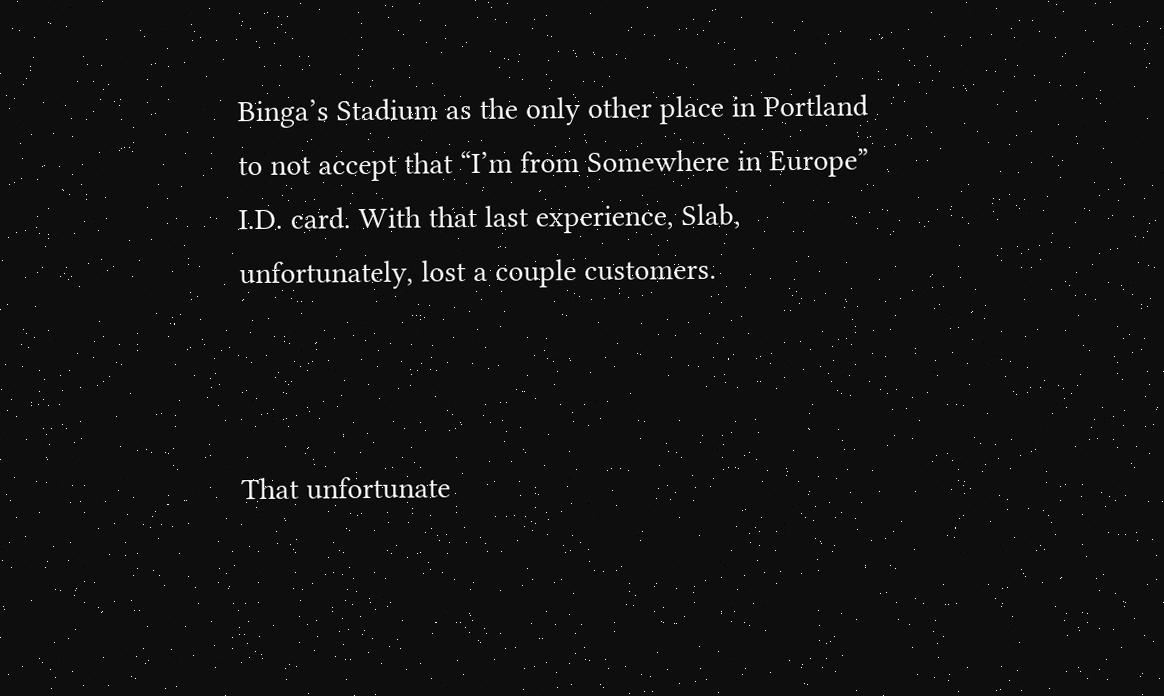Binga’s Stadium as the only other place in Portland to not accept that “I’m from Somewhere in Europe” I.D. card. With that last experience, Slab, unfortunately, lost a couple customers.



That unfortunate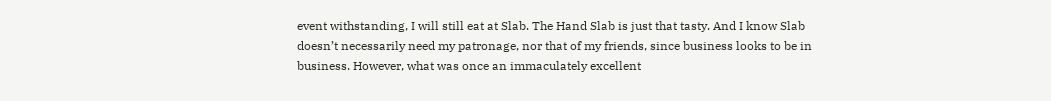event withstanding, I will still eat at Slab. The Hand Slab is just that tasty. And I know Slab doesn’t necessarily need my patronage, nor that of my friends, since business looks to be in business. However, what was once an immaculately excellent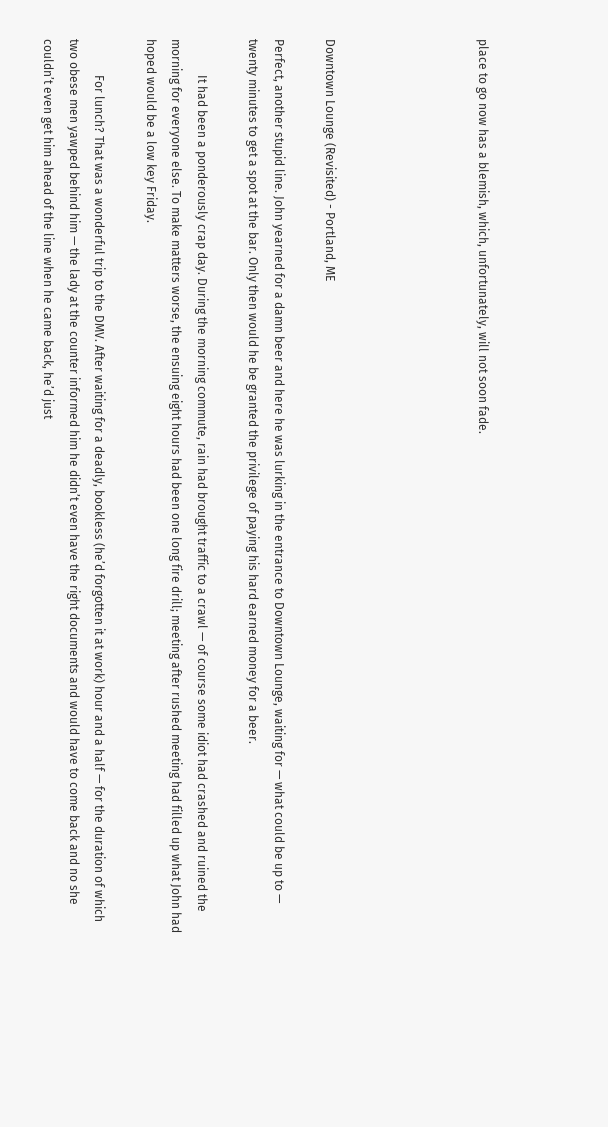place to go now has a blemish, which, unfortunately, will not soon fade.





Downtown Lounge (Revisited) - Portland, ME

Perfect, another stupid line. John yearned for a damn beer and here he was lurking in the entrance to Downtown Lounge, waiting for — what could be up to — twenty minutes to get a spot at the bar. Only then would he be granted the privilege of paying his hard earned money for a beer.

            It had been a ponderously crap day. During the morning commute, rain had brought traffic to a crawl — of course some idiot had crashed and ruined the morning for everyone else. To make matters worse, the ensuing eight hours had been one long fire drill; meeting after rushed meeting had filled up what John had hoped would be a low key Friday.

            For lunch? That was a wonderful trip to the DMV. After waiting for a deadly, bookless (he’d forgotten it at work) hour and a half — for the duration of which two obese men yawped behind him — the lady at the counter informed him he didn’t even have the right documents and would have to come back and no she couldn’t even get him ahead of the line when he came back, he’d just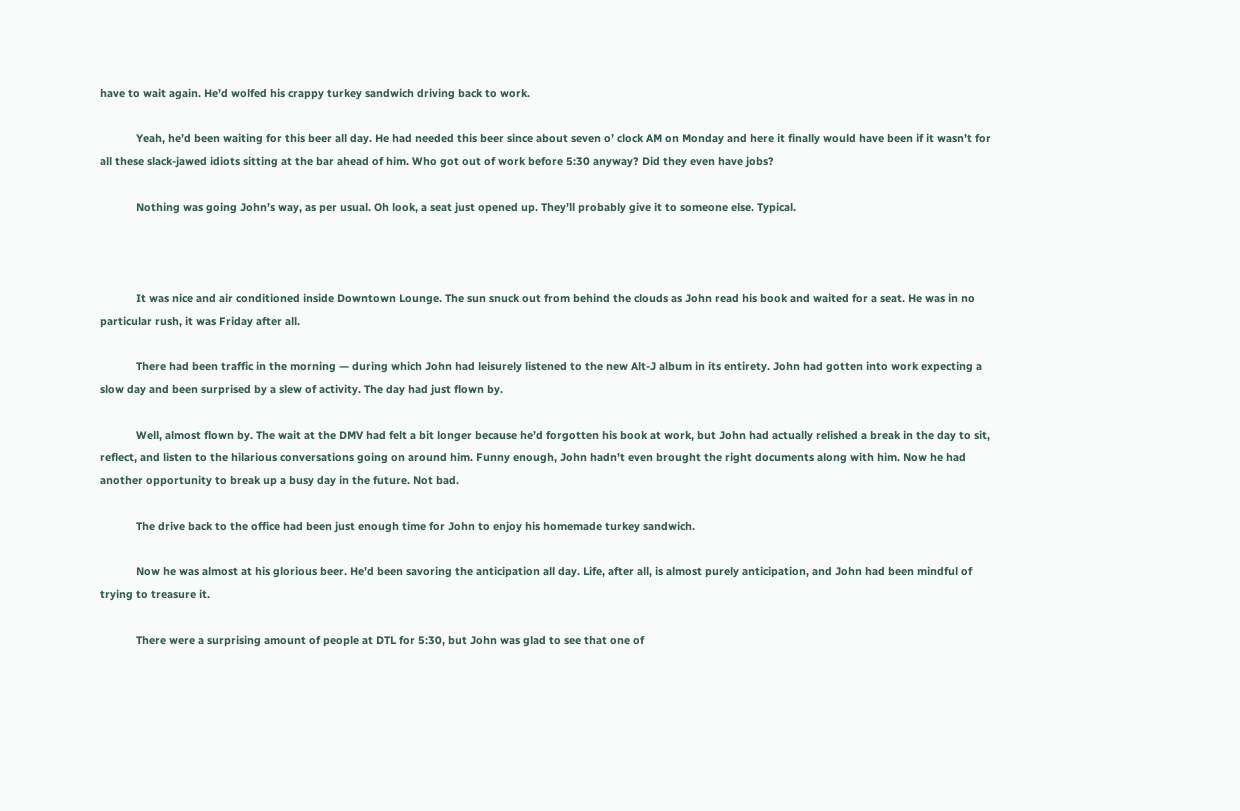have to wait again. He’d wolfed his crappy turkey sandwich driving back to work.

            Yeah, he’d been waiting for this beer all day. He had needed this beer since about seven o’ clock AM on Monday and here it finally would have been if it wasn’t for all these slack-jawed idiots sitting at the bar ahead of him. Who got out of work before 5:30 anyway? Did they even have jobs?

            Nothing was going John’s way, as per usual. Oh look, a seat just opened up. They’ll probably give it to someone else. Typical.



            It was nice and air conditioned inside Downtown Lounge. The sun snuck out from behind the clouds as John read his book and waited for a seat. He was in no particular rush, it was Friday after all.

            There had been traffic in the morning — during which John had leisurely listened to the new Alt-J album in its entirety. John had gotten into work expecting a slow day and been surprised by a slew of activity. The day had just flown by.

            Well, almost flown by. The wait at the DMV had felt a bit longer because he’d forgotten his book at work, but John had actually relished a break in the day to sit, reflect, and listen to the hilarious conversations going on around him. Funny enough, John hadn’t even brought the right documents along with him. Now he had another opportunity to break up a busy day in the future. Not bad.

            The drive back to the office had been just enough time for John to enjoy his homemade turkey sandwich.

            Now he was almost at his glorious beer. He’d been savoring the anticipation all day. Life, after all, is almost purely anticipation, and John had been mindful of trying to treasure it.

            There were a surprising amount of people at DTL for 5:30, but John was glad to see that one of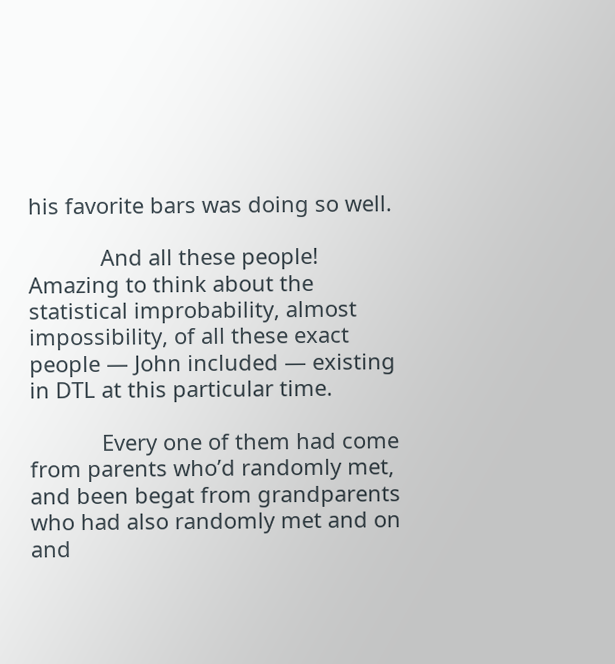his favorite bars was doing so well.

            And all these people! Amazing to think about the statistical improbability, almost impossibility, of all these exact people — John included — existing in DTL at this particular time.

            Every one of them had come from parents who’d randomly met, and been begat from grandparents who had also randomly met and on and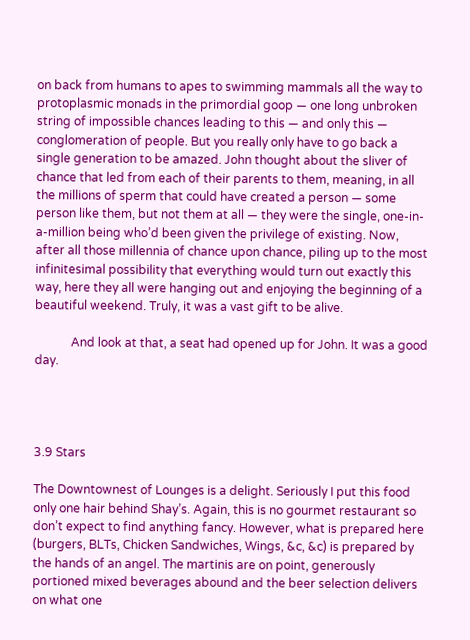on back from humans to apes to swimming mammals all the way to protoplasmic monads in the primordial goop — one long unbroken string of impossible chances leading to this — and only this — conglomeration of people. But you really only have to go back a single generation to be amazed. John thought about the sliver of chance that led from each of their parents to them, meaning, in all the millions of sperm that could have created a person — some person like them, but not them at all — they were the single, one-in-a-million being who’d been given the privilege of existing. Now, after all those millennia of chance upon chance, piling up to the most infinitesimal possibility that everything would turn out exactly this way, here they all were hanging out and enjoying the beginning of a beautiful weekend. Truly, it was a vast gift to be alive.

            And look at that, a seat had opened up for John. It was a good day.




3.9 Stars

The Downtownest of Lounges is a delight. Seriously I put this food only one hair behind Shay’s. Again, this is no gourmet restaurant so don’t expect to find anything fancy. However, what is prepared here (burgers, BLTs, Chicken Sandwiches, Wings, &c, &c) is prepared by the hands of an angel. The martinis are on point, generously portioned mixed beverages abound and the beer selection delivers on what one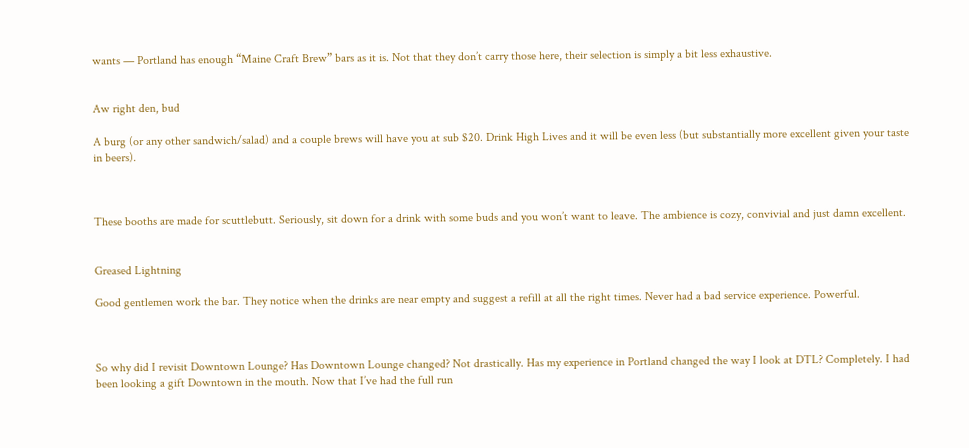wants — Portland has enough “Maine Craft Brew” bars as it is. Not that they don’t carry those here, their selection is simply a bit less exhaustive.


Aw right den, bud

A burg (or any other sandwich/salad) and a couple brews will have you at sub $20. Drink High Lives and it will be even less (but substantially more excellent given your taste in beers).



These booths are made for scuttlebutt. Seriously, sit down for a drink with some buds and you won’t want to leave. The ambience is cozy, convivial and just damn excellent.


Greased Lightning

Good gentlemen work the bar. They notice when the drinks are near empty and suggest a refill at all the right times. Never had a bad service experience. Powerful.



So why did I revisit Downtown Lounge? Has Downtown Lounge changed? Not drastically. Has my experience in Portland changed the way I look at DTL? Completely. I had been looking a gift Downtown in the mouth. Now that I’ve had the full run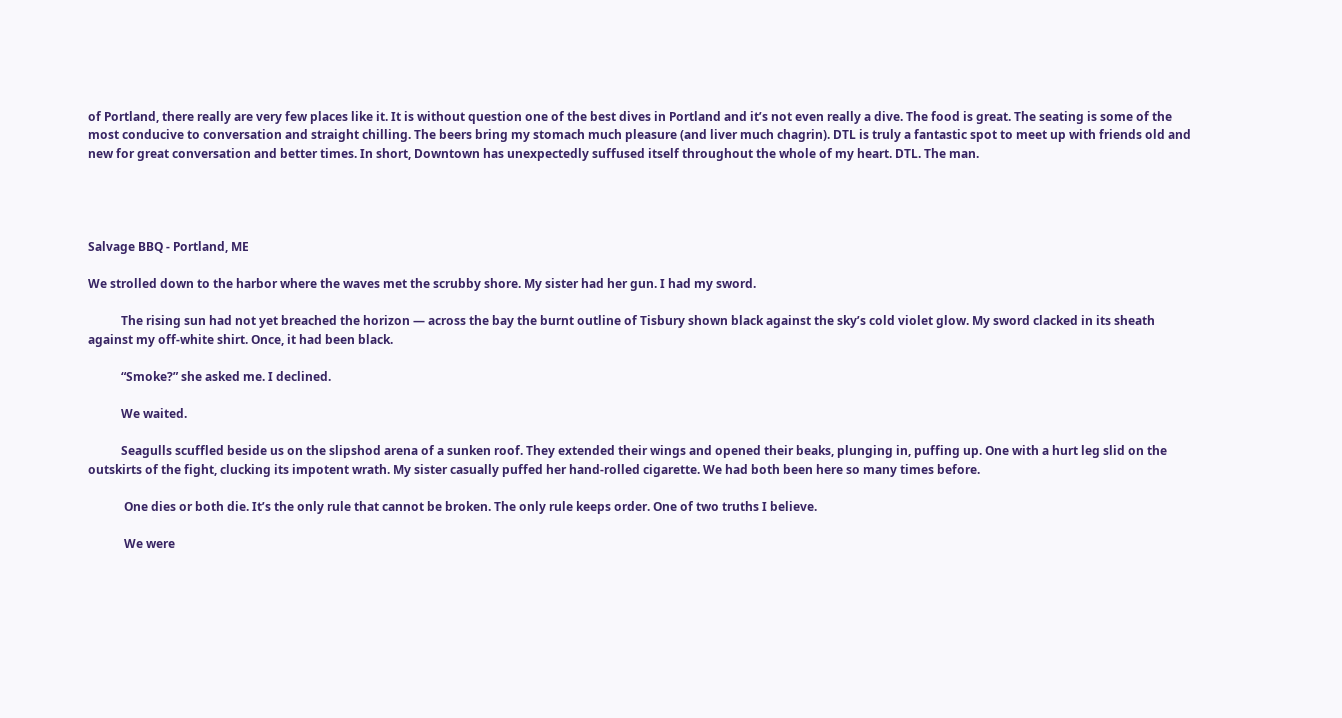of Portland, there really are very few places like it. It is without question one of the best dives in Portland and it’s not even really a dive. The food is great. The seating is some of the most conducive to conversation and straight chilling. The beers bring my stomach much pleasure (and liver much chagrin). DTL is truly a fantastic spot to meet up with friends old and new for great conversation and better times. In short, Downtown has unexpectedly suffused itself throughout the whole of my heart. DTL. The man.




Salvage BBQ - Portland, ME

We strolled down to the harbor where the waves met the scrubby shore. My sister had her gun. I had my sword.

           The rising sun had not yet breached the horizon — across the bay the burnt outline of Tisbury shown black against the sky’s cold violet glow. My sword clacked in its sheath against my off-white shirt. Once, it had been black.

           “Smoke?” she asked me. I declined.

           We waited.

           Seagulls scuffled beside us on the slipshod arena of a sunken roof. They extended their wings and opened their beaks, plunging in, puffing up. One with a hurt leg slid on the outskirts of the fight, clucking its impotent wrath. My sister casually puffed her hand-rolled cigarette. We had both been here so many times before.

            One dies or both die. It’s the only rule that cannot be broken. The only rule keeps order. One of two truths I believe.

            We were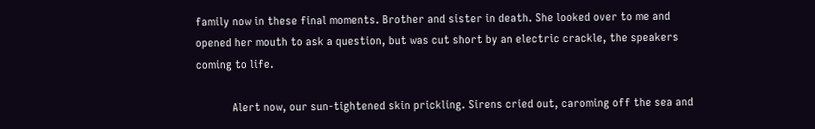family now in these final moments. Brother and sister in death. She looked over to me and opened her mouth to ask a question, but was cut short by an electric crackle, the speakers coming to life.

            Alert now, our sun-tightened skin prickling. Sirens cried out, caroming off the sea and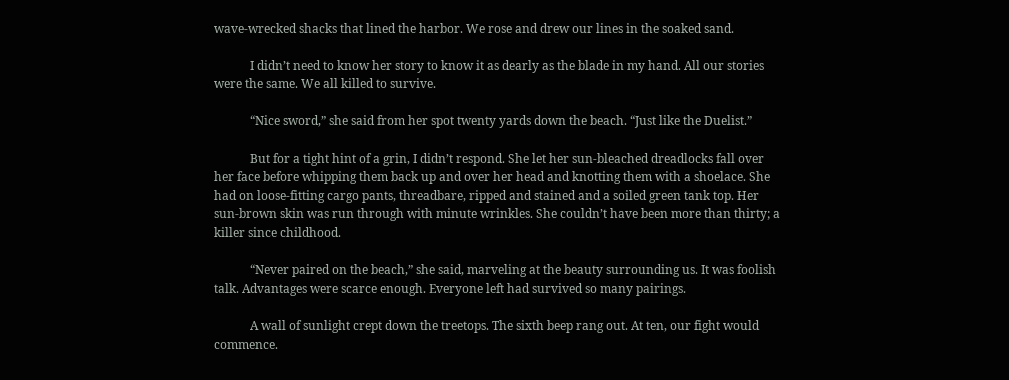wave-wrecked shacks that lined the harbor. We rose and drew our lines in the soaked sand.

            I didn’t need to know her story to know it as dearly as the blade in my hand. All our stories were the same. We all killed to survive.

            “Nice sword,” she said from her spot twenty yards down the beach. “Just like the Duelist.”

            But for a tight hint of a grin, I didn’t respond. She let her sun-bleached dreadlocks fall over her face before whipping them back up and over her head and knotting them with a shoelace. She had on loose-fitting cargo pants, threadbare, ripped and stained and a soiled green tank top. Her sun-brown skin was run through with minute wrinkles. She couldn’t have been more than thirty; a killer since childhood.

            “Never paired on the beach,” she said, marveling at the beauty surrounding us. It was foolish talk. Advantages were scarce enough. Everyone left had survived so many pairings.

            A wall of sunlight crept down the treetops. The sixth beep rang out. At ten, our fight would commence.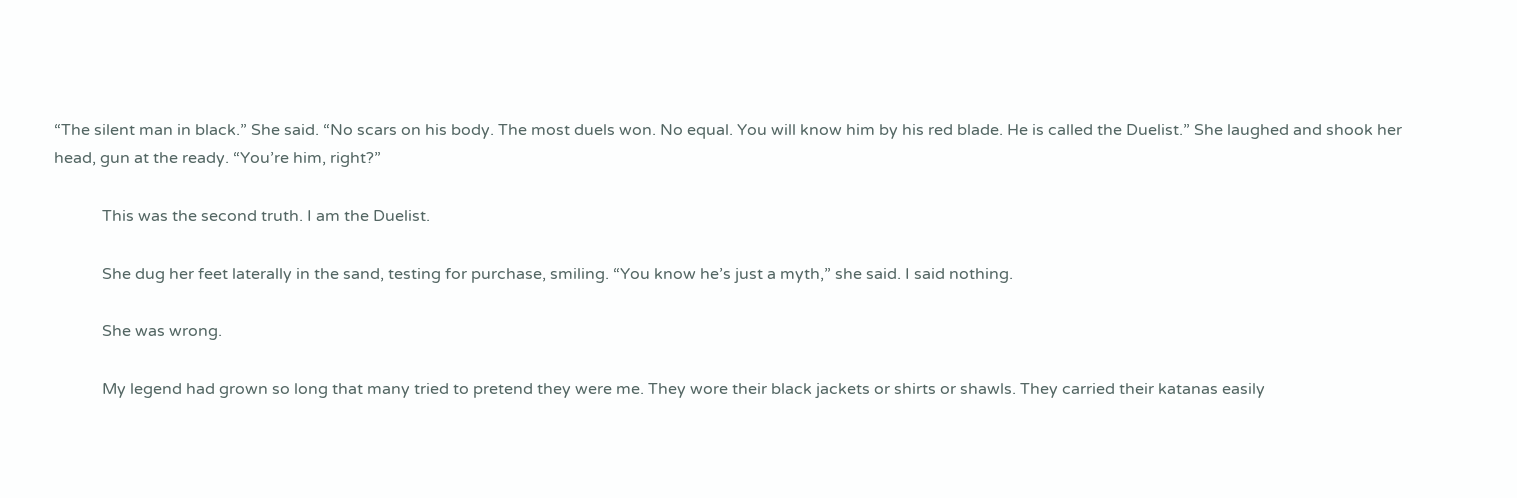“The silent man in black.” She said. “No scars on his body. The most duels won. No equal. You will know him by his red blade. He is called the Duelist.” She laughed and shook her head, gun at the ready. “You’re him, right?”

            This was the second truth. I am the Duelist.

            She dug her feet laterally in the sand, testing for purchase, smiling. “You know he’s just a myth,” she said. I said nothing.

            She was wrong.

            My legend had grown so long that many tried to pretend they were me. They wore their black jackets or shirts or shawls. They carried their katanas easily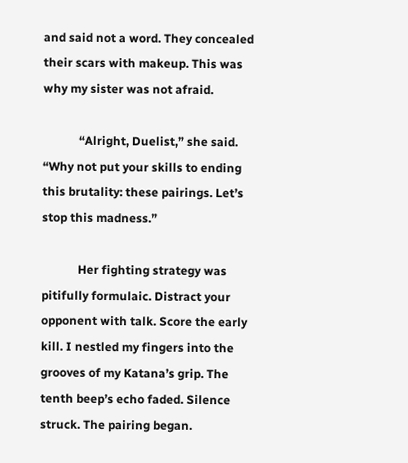and said not a word. They concealed their scars with makeup. This was why my sister was not afraid.

            “Alright, Duelist,” she said. “Why not put your skills to ending this brutality: these pairings. Let’s stop this madness.”

            Her fighting strategy was pitifully formulaic. Distract your opponent with talk. Score the early kill. I nestled my fingers into the grooves of my Katana’s grip. The tenth beep’s echo faded. Silence struck. The pairing began.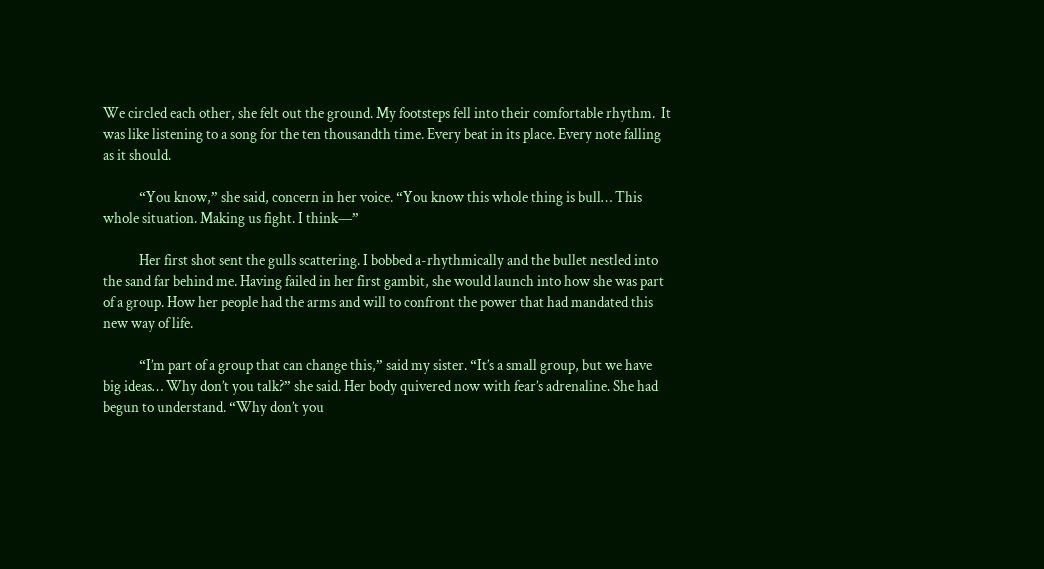We circled each other, she felt out the ground. My footsteps fell into their comfortable rhythm.  It was like listening to a song for the ten thousandth time. Every beat in its place. Every note falling as it should.

            “You know,” she said, concern in her voice. “You know this whole thing is bull… This whole situation. Making us fight. I think—”

            Her first shot sent the gulls scattering. I bobbed a-rhythmically and the bullet nestled into the sand far behind me. Having failed in her first gambit, she would launch into how she was part of a group. How her people had the arms and will to confront the power that had mandated this new way of life.

            “I’m part of a group that can change this,” said my sister. “It’s a small group, but we have big ideas… Why don’t you talk?” she said. Her body quivered now with fear’s adrenaline. She had begun to understand. “Why don’t you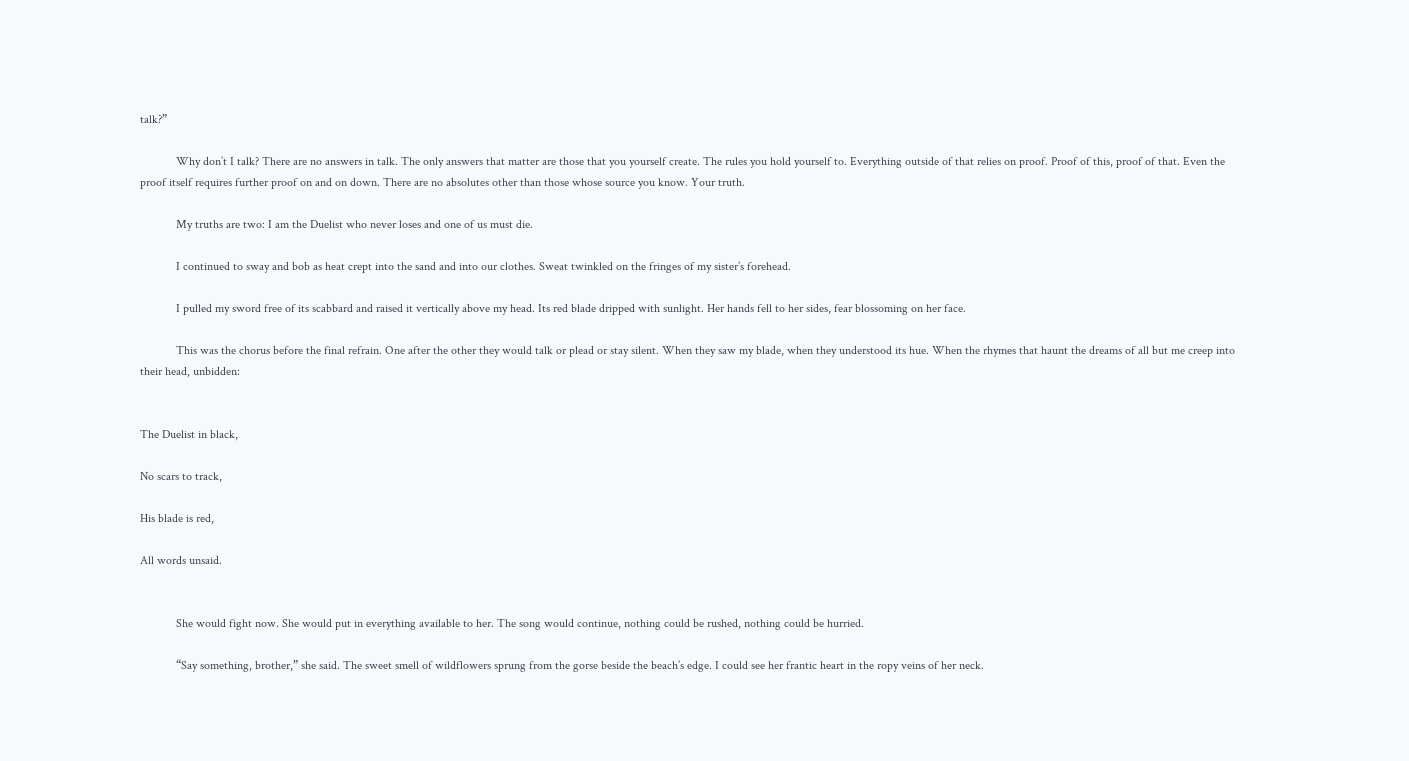talk?”

            Why don’t I talk? There are no answers in talk. The only answers that matter are those that you yourself create. The rules you hold yourself to. Everything outside of that relies on proof. Proof of this, proof of that. Even the proof itself requires further proof on and on down. There are no absolutes other than those whose source you know. Your truth.

            My truths are two: I am the Duelist who never loses and one of us must die.

            I continued to sway and bob as heat crept into the sand and into our clothes. Sweat twinkled on the fringes of my sister’s forehead.

            I pulled my sword free of its scabbard and raised it vertically above my head. Its red blade dripped with sunlight. Her hands fell to her sides, fear blossoming on her face.

            This was the chorus before the final refrain. One after the other they would talk or plead or stay silent. When they saw my blade, when they understood its hue. When the rhymes that haunt the dreams of all but me creep into their head, unbidden:


The Duelist in black,

No scars to track,

His blade is red,

All words unsaid.


            She would fight now. She would put in everything available to her. The song would continue, nothing could be rushed, nothing could be hurried.

            “Say something, brother,” she said. The sweet smell of wildflowers sprung from the gorse beside the beach’s edge. I could see her frantic heart in the ropy veins of her neck.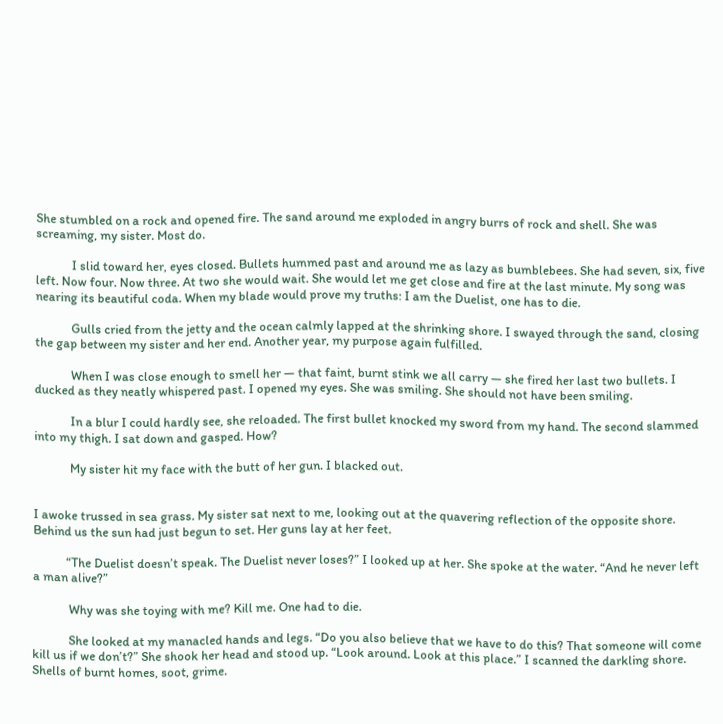She stumbled on a rock and opened fire. The sand around me exploded in angry burrs of rock and shell. She was screaming, my sister. Most do.

            I slid toward her, eyes closed. Bullets hummed past and around me as lazy as bumblebees. She had seven, six, five left. Now four. Now three. At two she would wait. She would let me get close and fire at the last minute. My song was nearing its beautiful coda. When my blade would prove my truths: I am the Duelist, one has to die.

            Gulls cried from the jetty and the ocean calmly lapped at the shrinking shore. I swayed through the sand, closing the gap between my sister and her end. Another year, my purpose again fulfilled.

            When I was close enough to smell her — that faint, burnt stink we all carry — she fired her last two bullets. I ducked as they neatly whispered past. I opened my eyes. She was smiling. She should not have been smiling.

            In a blur I could hardly see, she reloaded. The first bullet knocked my sword from my hand. The second slammed into my thigh. I sat down and gasped. How?

            My sister hit my face with the butt of her gun. I blacked out.


I awoke trussed in sea grass. My sister sat next to me, looking out at the quavering reflection of the opposite shore. Behind us the sun had just begun to set. Her guns lay at her feet.

           “The Duelist doesn’t speak. The Duelist never loses?” I looked up at her. She spoke at the water. “And he never left a man alive?”

            Why was she toying with me? Kill me. One had to die.

            She looked at my manacled hands and legs. “Do you also believe that we have to do this? That someone will come kill us if we don’t?” She shook her head and stood up. “Look around. Look at this place.” I scanned the darkling shore. Shells of burnt homes, soot, grime.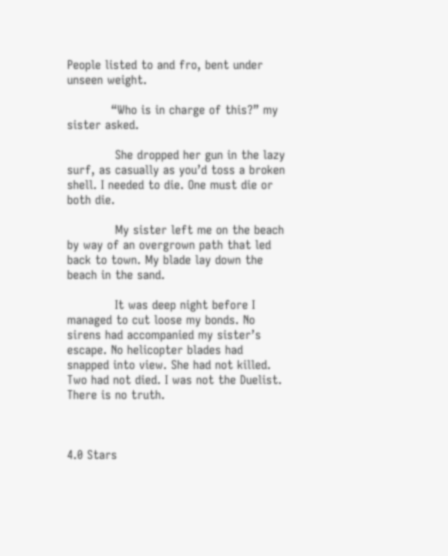People listed to and fro, bent under unseen weight.

           “Who is in charge of this?” my sister asked.

            She dropped her gun in the lazy surf, as casually as you’d toss a broken shell. I needed to die. One must die or both die.

            My sister left me on the beach by way of an overgrown path that led back to town. My blade lay down the beach in the sand.

            It was deep night before I managed to cut loose my bonds. No sirens had accompanied my sister’s escape. No helicopter blades had snapped into view. She had not killed. Two had not died. I was not the Duelist. There is no truth.



4.0 Stars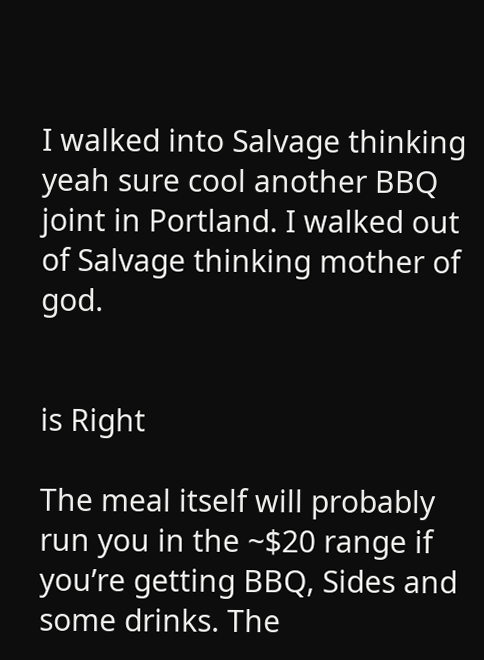I walked into Salvage thinking yeah sure cool another BBQ joint in Portland. I walked out of Salvage thinking mother of god.


is Right

The meal itself will probably run you in the ~$20 range if you’re getting BBQ, Sides and some drinks. The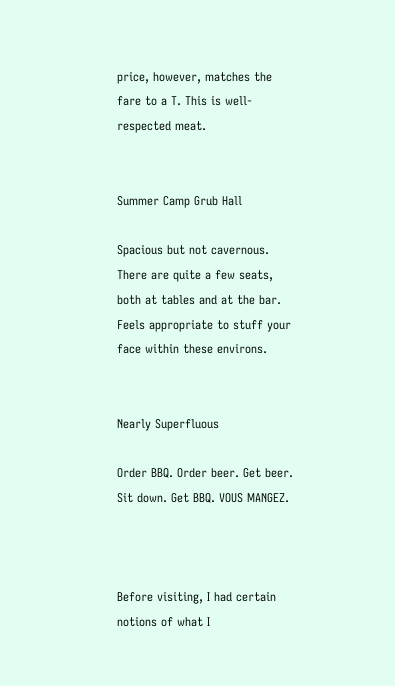price, however, matches the fare to a T. This is well-respected meat.


Summer Camp Grub Hall

Spacious but not cavernous. There are quite a few seats, both at tables and at the bar. Feels appropriate to stuff your face within these environs.


Nearly Superfluous

Order BBQ. Order beer. Get beer. Sit down. Get BBQ. VOUS MANGEZ.



Before visiting, I had certain notions of what I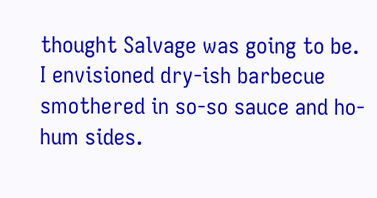thought Salvage was going to be. I envisioned dry-ish barbecue smothered in so-so sauce and ho-hum sides.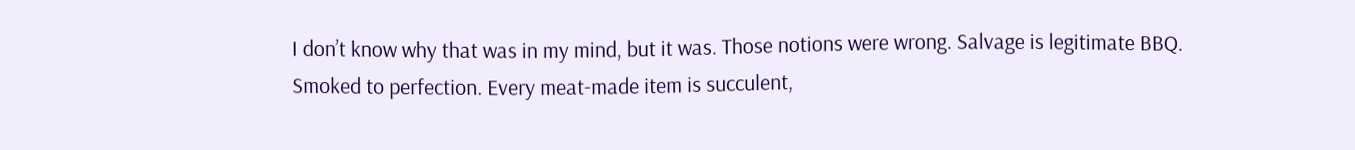I don’t know why that was in my mind, but it was. Those notions were wrong. Salvage is legitimate BBQ. Smoked to perfection. Every meat-made item is succulent,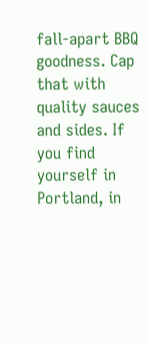fall-apart BBQ goodness. Cap that with quality sauces and sides. If you find yourself in Portland, in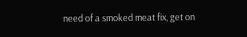need of a smoked meat fix, get on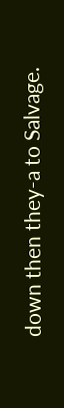down then they-a to Salvage.